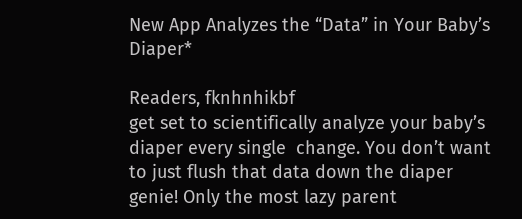New App Analyzes the “Data” in Your Baby’s Diaper*

Readers, fknhnhikbf
get set to scientifically analyze your baby’s diaper every single  change. You don’t want to just flush that data down the diaper genie! Only the most lazy parent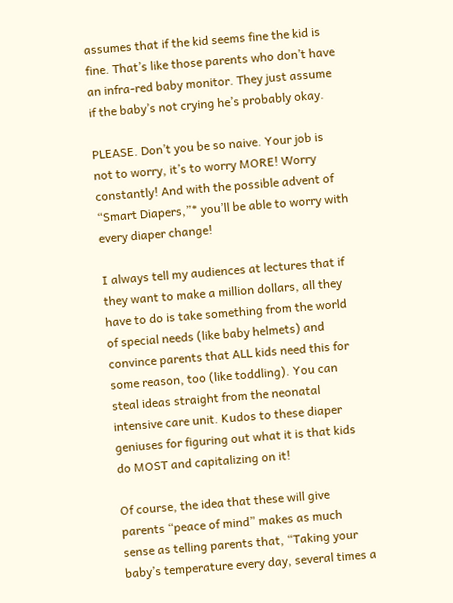assumes that if the kid seems fine the kid is fine. That’s like those parents who don’t have an infra-red baby monitor. They just assume if the baby’s not crying he’s probably okay.

PLEASE. Don’t you be so naive. Your job is not to worry, it’s to worry MORE! Worry constantly! And with the possible advent of  “Smart Diapers,”* you’ll be able to worry with every diaper change!

I always tell my audiences at lectures that if they want to make a million dollars, all they have to do is take something from the world of special needs (like baby helmets) and convince parents that ALL kids need this for some reason, too (like toddling). You can steal ideas straight from the neonatal intensive care unit. Kudos to these diaper geniuses for figuring out what it is that kids do MOST and capitalizing on it!

Of course, the idea that these will give parents “peace of mind” makes as much sense as telling parents that, “Taking your baby’s temperature every day, several times a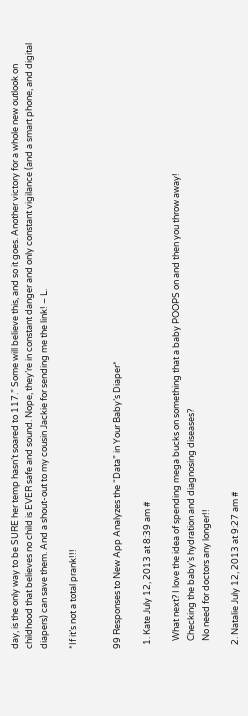day, is the only way to be SURE her temp hasn’t soared to 117.” Some will believe this, and so it goes. Another victory for a whole new outlook on childhood that believes no child is EVER safe and sound. Nope, they’re in constant danger and only constant vigilance (and a smart phone, and digital diapers) can save them. And a shout-out to my cousin Jackie for sending me the link! – L.

*If it’s not a total prank!!!


99 Responses to New App Analyzes the “Data” in Your Baby’s Diaper*

  1. Kate July 12, 2013 at 8:39 am #

    What next? I love the idea of spending mega bucks on something that a baby POOPS on and then you throw away!
    Checking the baby’s hydration and diagnosing diseases?
    No need for doctors any longer!!

  2. Natalie July 12, 2013 at 9:27 am #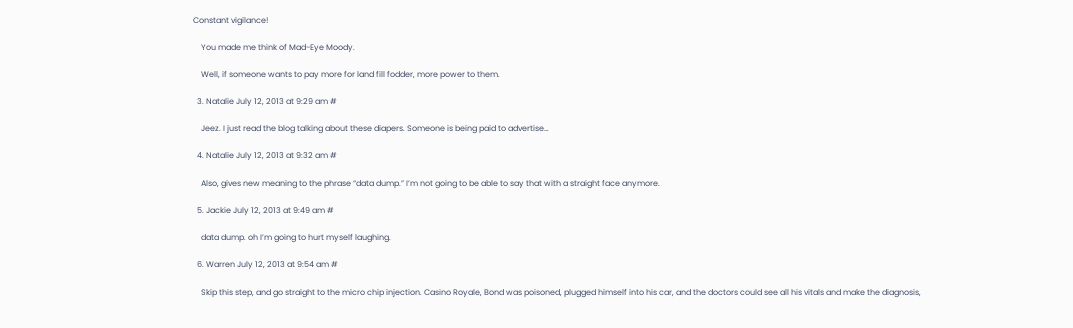Constant vigilance!

    You made me think of Mad-Eye Moody.

    Well, if someone wants to pay more for land fill fodder, more power to them.

  3. Natalie July 12, 2013 at 9:29 am #

    Jeez. I just read the blog talking about these diapers. Someone is being paid to advertise…

  4. Natalie July 12, 2013 at 9:32 am #

    Also, gives new meaning to the phrase “data dump.” I’m not going to be able to say that with a straight face anymore.

  5. Jackie July 12, 2013 at 9:49 am #

    data dump. oh I’m going to hurt myself laughing.

  6. Warren July 12, 2013 at 9:54 am #

    Skip this step, and go straight to the micro chip injection. Casino Royale, Bond was poisoned, plugged himself into his car, and the doctors could see all his vitals and make the diagnosis,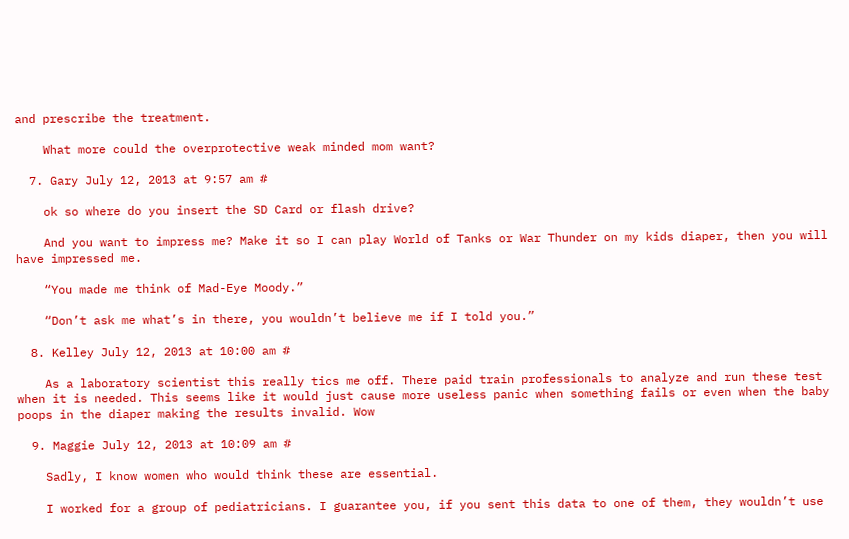and prescribe the treatment.

    What more could the overprotective weak minded mom want?

  7. Gary July 12, 2013 at 9:57 am #

    ok so where do you insert the SD Card or flash drive?

    And you want to impress me? Make it so I can play World of Tanks or War Thunder on my kids diaper, then you will have impressed me.

    “You made me think of Mad-Eye Moody.”

    “Don’t ask me what’s in there, you wouldn’t believe me if I told you.”

  8. Kelley July 12, 2013 at 10:00 am #

    As a laboratory scientist this really tics me off. There paid train professionals to analyze and run these test when it is needed. This seems like it would just cause more useless panic when something fails or even when the baby poops in the diaper making the results invalid. Wow

  9. Maggie July 12, 2013 at 10:09 am #

    Sadly, I know women who would think these are essential.

    I worked for a group of pediatricians. I guarantee you, if you sent this data to one of them, they wouldn’t use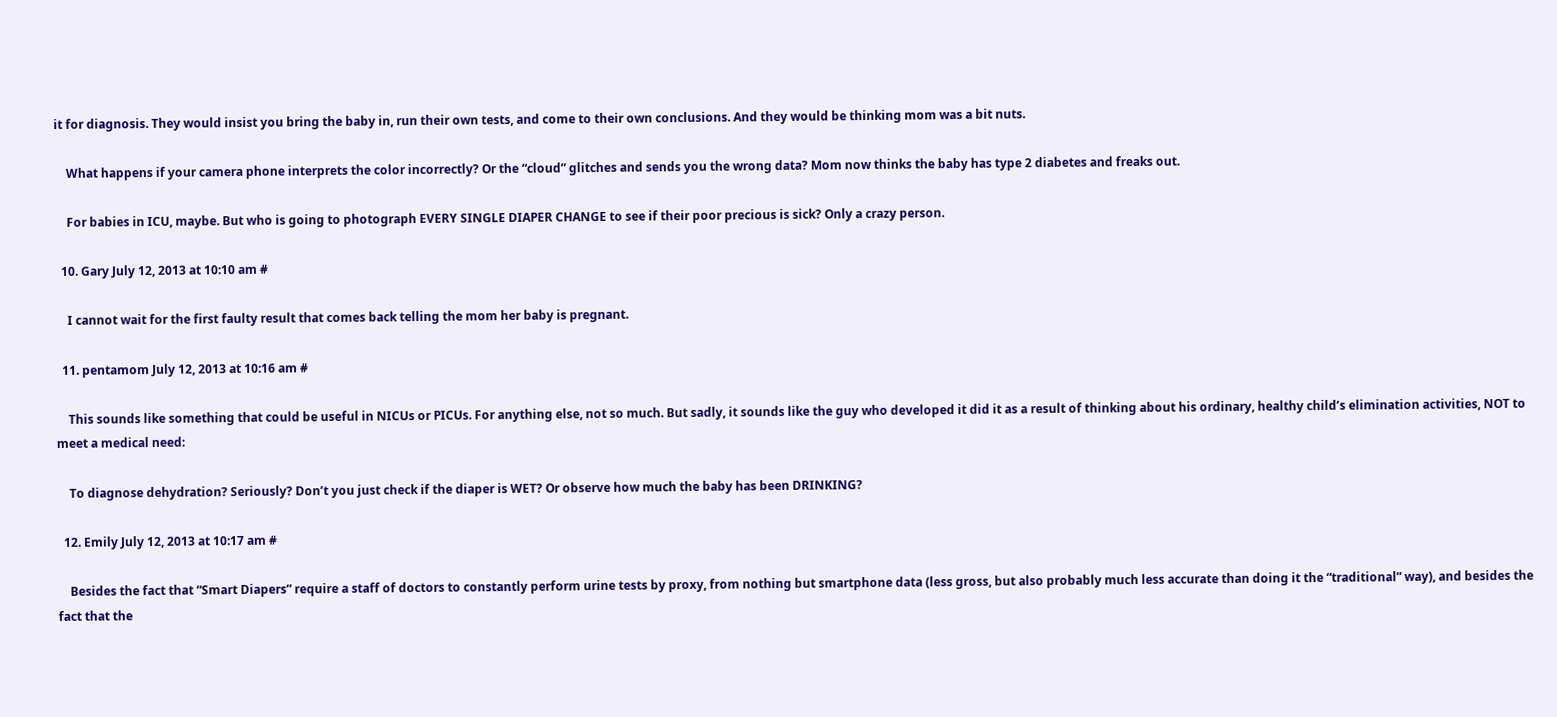it for diagnosis. They would insist you bring the baby in, run their own tests, and come to their own conclusions. And they would be thinking mom was a bit nuts.

    What happens if your camera phone interprets the color incorrectly? Or the “cloud” glitches and sends you the wrong data? Mom now thinks the baby has type 2 diabetes and freaks out.

    For babies in ICU, maybe. But who is going to photograph EVERY SINGLE DIAPER CHANGE to see if their poor precious is sick? Only a crazy person.

  10. Gary July 12, 2013 at 10:10 am #

    I cannot wait for the first faulty result that comes back telling the mom her baby is pregnant.

  11. pentamom July 12, 2013 at 10:16 am #

    This sounds like something that could be useful in NICUs or PICUs. For anything else, not so much. But sadly, it sounds like the guy who developed it did it as a result of thinking about his ordinary, healthy child’s elimination activities, NOT to meet a medical need:

    To diagnose dehydration? Seriously? Don’t you just check if the diaper is WET? Or observe how much the baby has been DRINKING?

  12. Emily July 12, 2013 at 10:17 am #

    Besides the fact that “Smart Diapers” require a staff of doctors to constantly perform urine tests by proxy, from nothing but smartphone data (less gross, but also probably much less accurate than doing it the “traditional” way), and besides the fact that the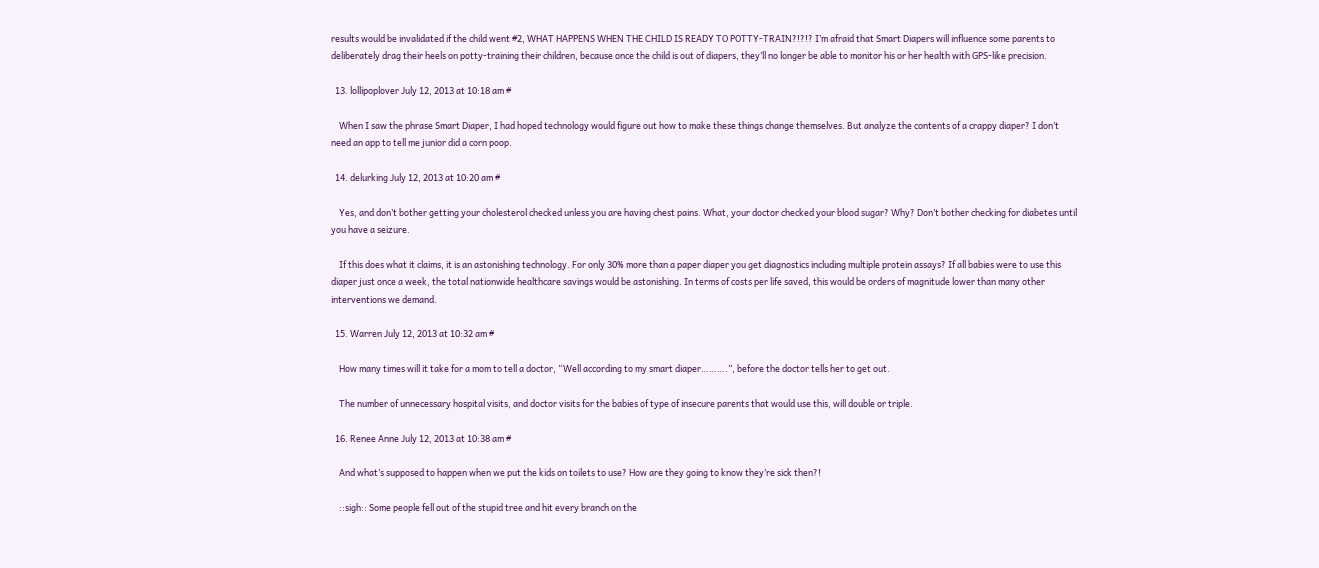results would be invalidated if the child went #2, WHAT HAPPENS WHEN THE CHILD IS READY TO POTTY-TRAIN?!?!? I’m afraid that Smart Diapers will influence some parents to deliberately drag their heels on potty-training their children, because once the child is out of diapers, they’ll no longer be able to monitor his or her health with GPS-like precision.

  13. lollipoplover July 12, 2013 at 10:18 am #

    When I saw the phrase Smart Diaper, I had hoped technology would figure out how to make these things change themselves. But analyze the contents of a crappy diaper? I don’t need an app to tell me junior did a corn poop.

  14. delurking July 12, 2013 at 10:20 am #

    Yes, and don’t bother getting your cholesterol checked unless you are having chest pains. What, your doctor checked your blood sugar? Why? Don’t bother checking for diabetes until you have a seizure.

    If this does what it claims, it is an astonishing technology. For only 30% more than a paper diaper you get diagnostics including multiple protein assays? If all babies were to use this diaper just once a week, the total nationwide healthcare savings would be astonishing. In terms of costs per life saved, this would be orders of magnitude lower than many other interventions we demand.

  15. Warren July 12, 2013 at 10:32 am #

    How many times will it take for a mom to tell a doctor, “Well according to my smart diaper……….”, before the doctor tells her to get out.

    The number of unnecessary hospital visits, and doctor visits for the babies of type of insecure parents that would use this, will double or triple.

  16. Renee Anne July 12, 2013 at 10:38 am #

    And what’s supposed to happen when we put the kids on toilets to use? How are they going to know they’re sick then?!

    ::sigh:: Some people fell out of the stupid tree and hit every branch on the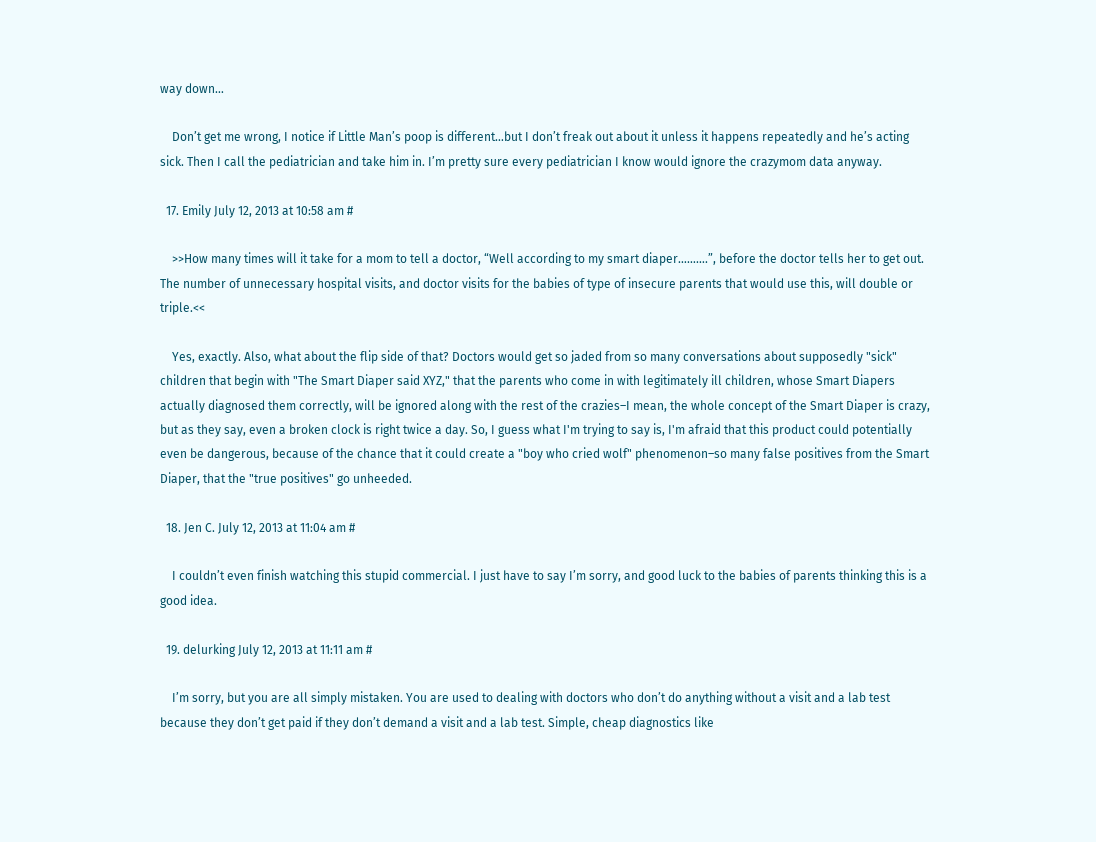way down…

    Don’t get me wrong, I notice if Little Man’s poop is different…but I don’t freak out about it unless it happens repeatedly and he’s acting sick. Then I call the pediatrician and take him in. I’m pretty sure every pediatrician I know would ignore the crazymom data anyway.

  17. Emily July 12, 2013 at 10:58 am #

    >>How many times will it take for a mom to tell a doctor, “Well according to my smart diaper……….”, before the doctor tells her to get out. The number of unnecessary hospital visits, and doctor visits for the babies of type of insecure parents that would use this, will double or triple.<<

    Yes, exactly. Also, what about the flip side of that? Doctors would get so jaded from so many conversations about supposedly "sick" children that begin with "The Smart Diaper said XYZ," that the parents who come in with legitimately ill children, whose Smart Diapers actually diagnosed them correctly, will be ignored along with the rest of the crazies–I mean, the whole concept of the Smart Diaper is crazy, but as they say, even a broken clock is right twice a day. So, I guess what I'm trying to say is, I'm afraid that this product could potentially even be dangerous, because of the chance that it could create a "boy who cried wolf" phenomenon–so many false positives from the Smart Diaper, that the "true positives" go unheeded.

  18. Jen C. July 12, 2013 at 11:04 am #

    I couldn’t even finish watching this stupid commercial. I just have to say I’m sorry, and good luck to the babies of parents thinking this is a good idea.

  19. delurking July 12, 2013 at 11:11 am #

    I’m sorry, but you are all simply mistaken. You are used to dealing with doctors who don’t do anything without a visit and a lab test because they don’t get paid if they don’t demand a visit and a lab test. Simple, cheap diagnostics like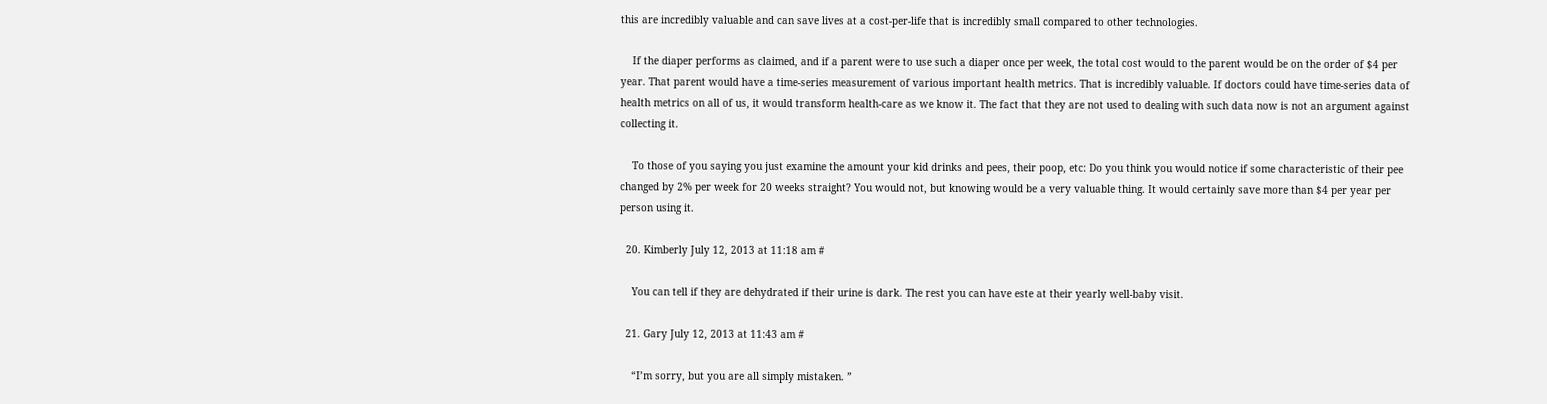this are incredibly valuable and can save lives at a cost-per-life that is incredibly small compared to other technologies.

    If the diaper performs as claimed, and if a parent were to use such a diaper once per week, the total cost would to the parent would be on the order of $4 per year. That parent would have a time-series measurement of various important health metrics. That is incredibly valuable. If doctors could have time-series data of health metrics on all of us, it would transform health-care as we know it. The fact that they are not used to dealing with such data now is not an argument against collecting it.

    To those of you saying you just examine the amount your kid drinks and pees, their poop, etc: Do you think you would notice if some characteristic of their pee changed by 2% per week for 20 weeks straight? You would not, but knowing would be a very valuable thing. It would certainly save more than $4 per year per person using it.

  20. Kimberly July 12, 2013 at 11:18 am #

    You can tell if they are dehydrated if their urine is dark. The rest you can have este at their yearly well-baby visit.

  21. Gary July 12, 2013 at 11:43 am #

    “I’m sorry, but you are all simply mistaken. ”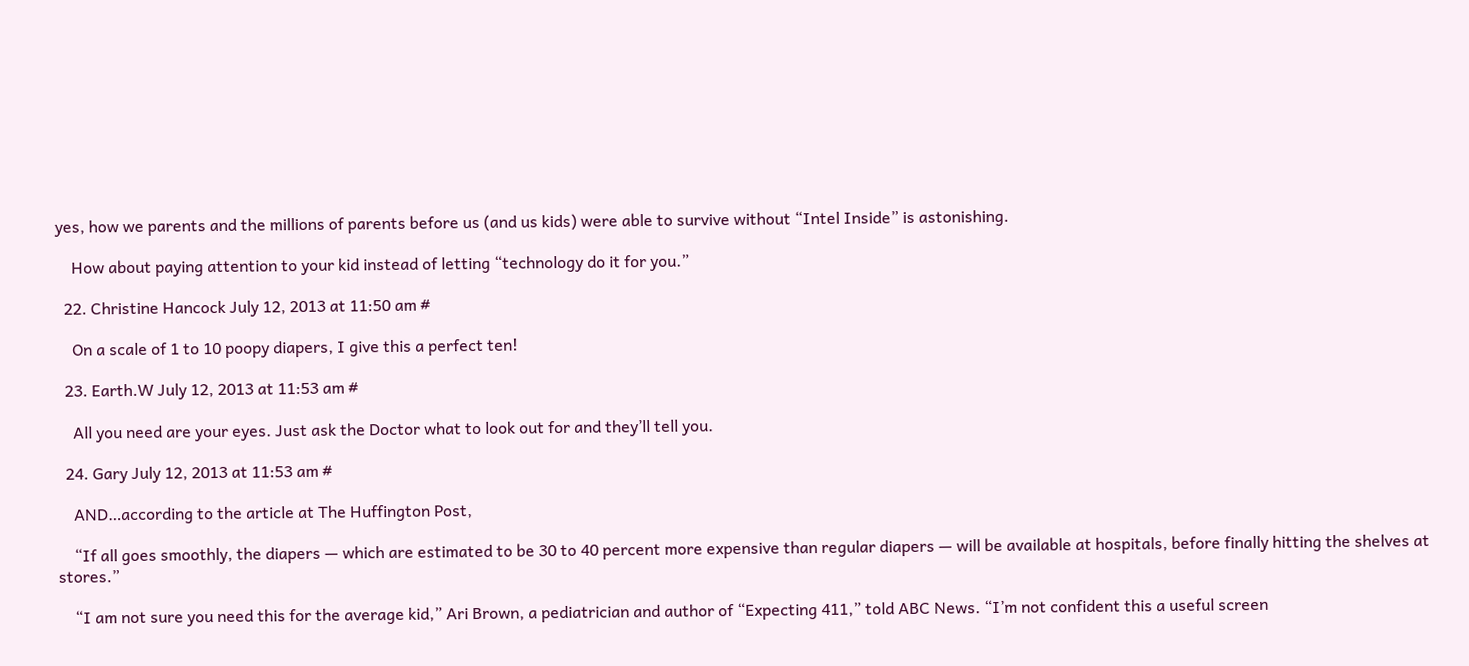yes, how we parents and the millions of parents before us (and us kids) were able to survive without “Intel Inside” is astonishing.

    How about paying attention to your kid instead of letting “technology do it for you.”

  22. Christine Hancock July 12, 2013 at 11:50 am #

    On a scale of 1 to 10 poopy diapers, I give this a perfect ten!

  23. Earth.W July 12, 2013 at 11:53 am #

    All you need are your eyes. Just ask the Doctor what to look out for and they’ll tell you.

  24. Gary July 12, 2013 at 11:53 am #

    AND…according to the article at The Huffington Post,

    “If all goes smoothly, the diapers — which are estimated to be 30 to 40 percent more expensive than regular diapers — will be available at hospitals, before finally hitting the shelves at stores.”

    “I am not sure you need this for the average kid,” Ari Brown, a pediatrician and author of “Expecting 411,” told ABC News. “I’m not confident this a useful screen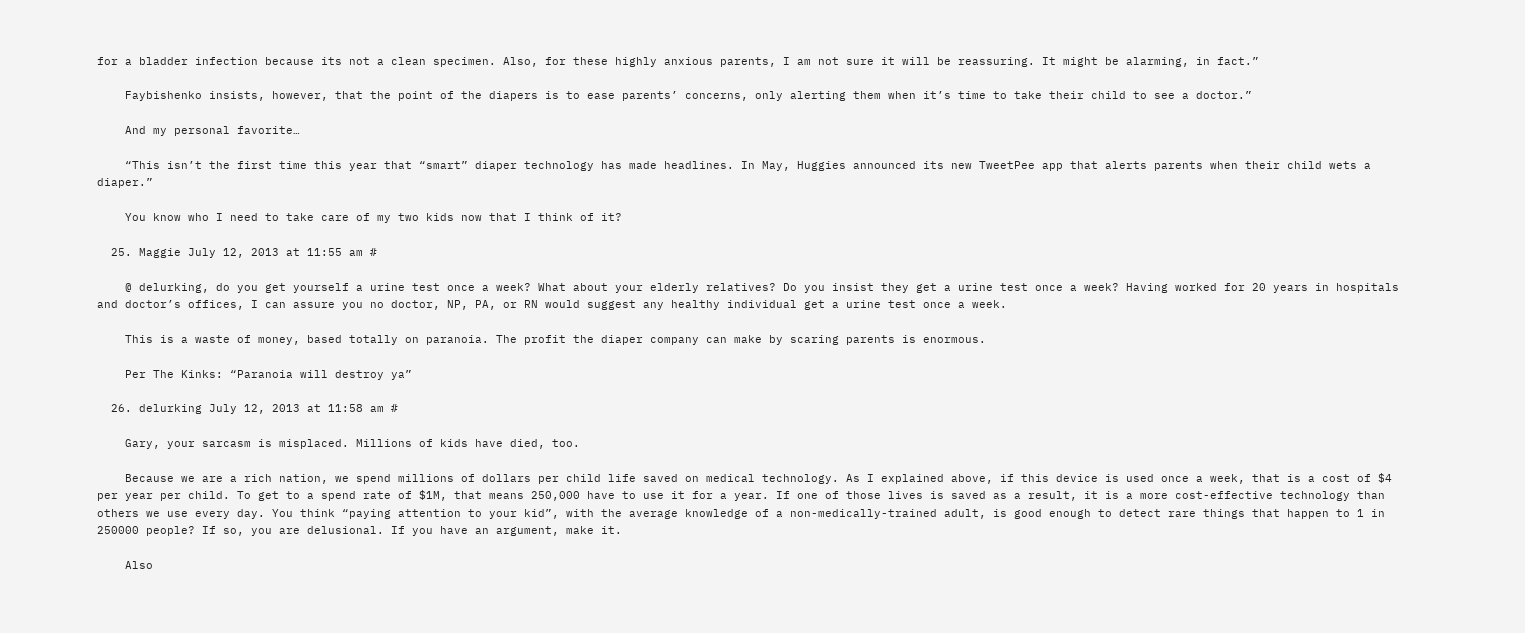for a bladder infection because its not a clean specimen. Also, for these highly anxious parents, I am not sure it will be reassuring. It might be alarming, in fact.”

    Faybishenko insists, however, that the point of the diapers is to ease parents’ concerns, only alerting them when it’s time to take their child to see a doctor.”

    And my personal favorite…

    “This isn’t the first time this year that “smart” diaper technology has made headlines. In May, Huggies announced its new TweetPee app that alerts parents when their child wets a diaper.”

    You know who I need to take care of my two kids now that I think of it?

  25. Maggie July 12, 2013 at 11:55 am #

    @ delurking, do you get yourself a urine test once a week? What about your elderly relatives? Do you insist they get a urine test once a week? Having worked for 20 years in hospitals and doctor’s offices, I can assure you no doctor, NP, PA, or RN would suggest any healthy individual get a urine test once a week.

    This is a waste of money, based totally on paranoia. The profit the diaper company can make by scaring parents is enormous.

    Per The Kinks: “Paranoia will destroy ya”

  26. delurking July 12, 2013 at 11:58 am #

    Gary, your sarcasm is misplaced. Millions of kids have died, too.

    Because we are a rich nation, we spend millions of dollars per child life saved on medical technology. As I explained above, if this device is used once a week, that is a cost of $4 per year per child. To get to a spend rate of $1M, that means 250,000 have to use it for a year. If one of those lives is saved as a result, it is a more cost-effective technology than others we use every day. You think “paying attention to your kid”, with the average knowledge of a non-medically-trained adult, is good enough to detect rare things that happen to 1 in 250000 people? If so, you are delusional. If you have an argument, make it.

    Also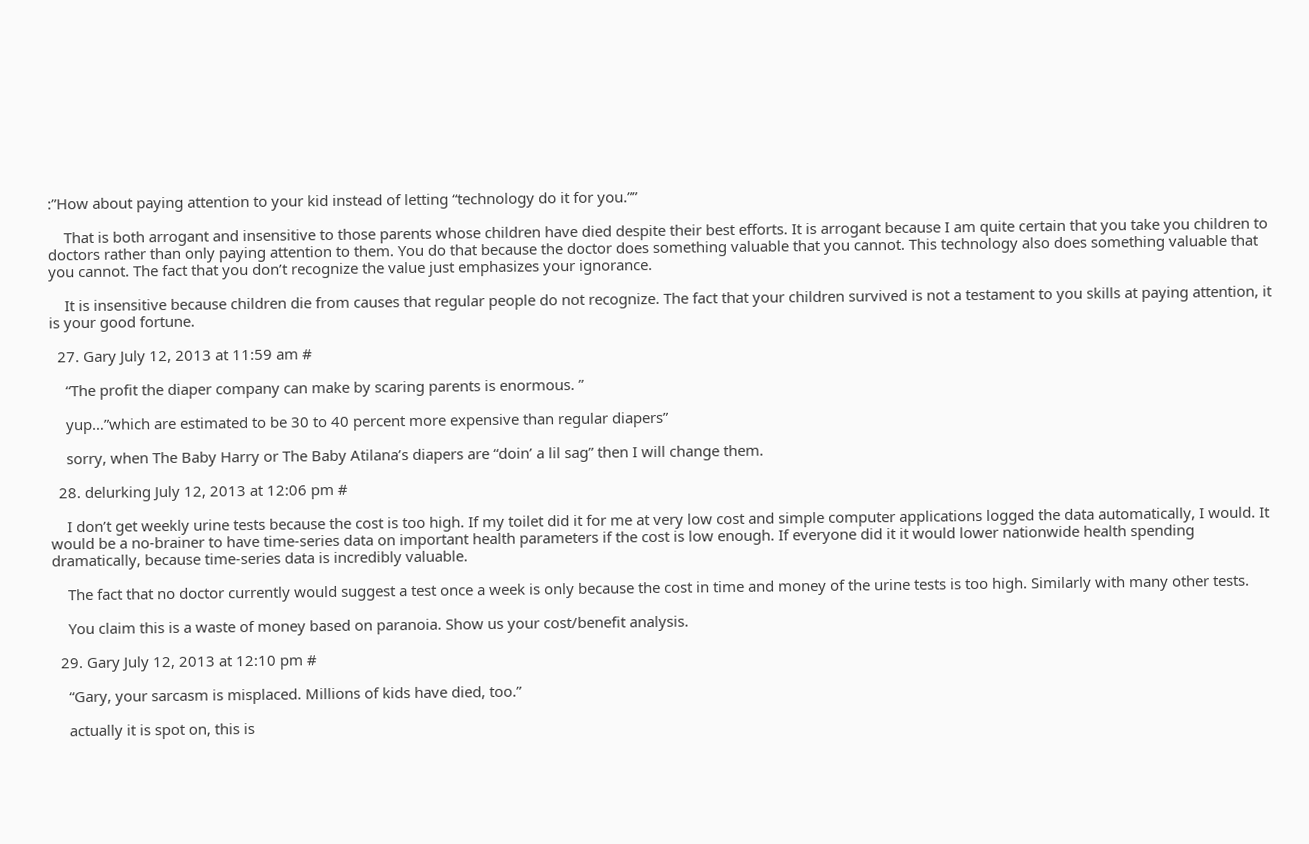:”How about paying attention to your kid instead of letting “technology do it for you.””

    That is both arrogant and insensitive to those parents whose children have died despite their best efforts. It is arrogant because I am quite certain that you take you children to doctors rather than only paying attention to them. You do that because the doctor does something valuable that you cannot. This technology also does something valuable that you cannot. The fact that you don’t recognize the value just emphasizes your ignorance.

    It is insensitive because children die from causes that regular people do not recognize. The fact that your children survived is not a testament to you skills at paying attention, it is your good fortune.

  27. Gary July 12, 2013 at 11:59 am #

    “The profit the diaper company can make by scaring parents is enormous. ”

    yup…”which are estimated to be 30 to 40 percent more expensive than regular diapers”

    sorry, when The Baby Harry or The Baby Atilana’s diapers are “doin’ a lil sag” then I will change them.

  28. delurking July 12, 2013 at 12:06 pm #

    I don’t get weekly urine tests because the cost is too high. If my toilet did it for me at very low cost and simple computer applications logged the data automatically, I would. It would be a no-brainer to have time-series data on important health parameters if the cost is low enough. If everyone did it it would lower nationwide health spending dramatically, because time-series data is incredibly valuable.

    The fact that no doctor currently would suggest a test once a week is only because the cost in time and money of the urine tests is too high. Similarly with many other tests.

    You claim this is a waste of money based on paranoia. Show us your cost/benefit analysis.

  29. Gary July 12, 2013 at 12:10 pm #

    “Gary, your sarcasm is misplaced. Millions of kids have died, too.”

    actually it is spot on, this is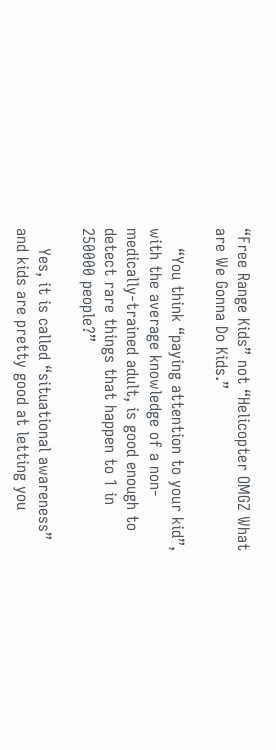“Free Range Kids” not “Helicopter OMGZ What are We Gonna Do Kids.”

    “You think “paying attention to your kid”, with the average knowledge of a non-medically-trained adult, is good enough to detect rare things that happen to 1 in 250000 people?”

    Yes, it is called “situational awareness” and kids are pretty good at letting you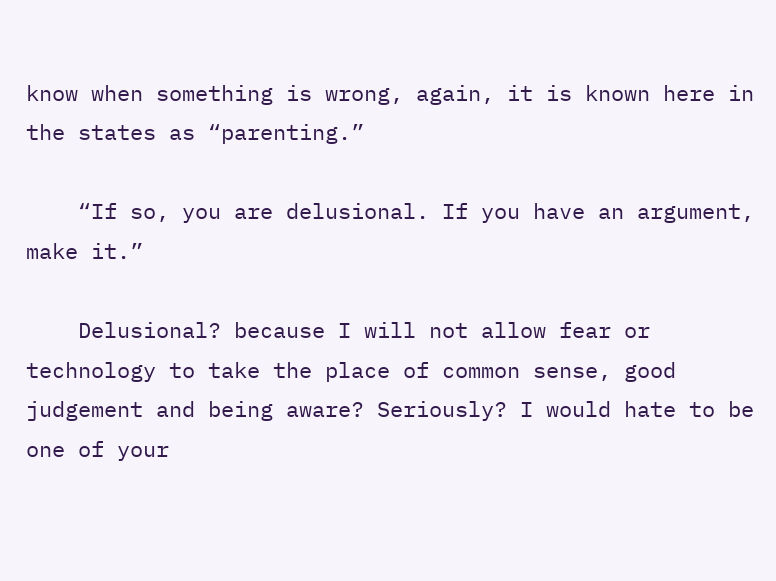know when something is wrong, again, it is known here in the states as “parenting.”

    “If so, you are delusional. If you have an argument, make it.”

    Delusional? because I will not allow fear or technology to take the place of common sense, good judgement and being aware? Seriously? I would hate to be one of your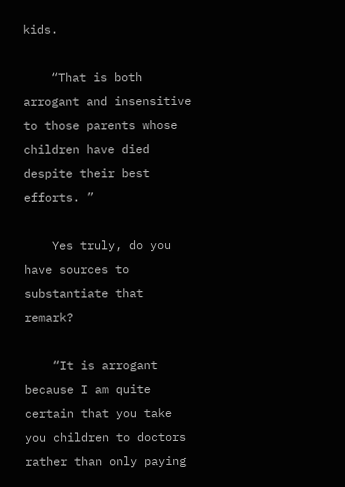kids.

    “That is both arrogant and insensitive to those parents whose children have died despite their best efforts. ”

    Yes truly, do you have sources to substantiate that remark?

    “It is arrogant because I am quite certain that you take you children to doctors rather than only paying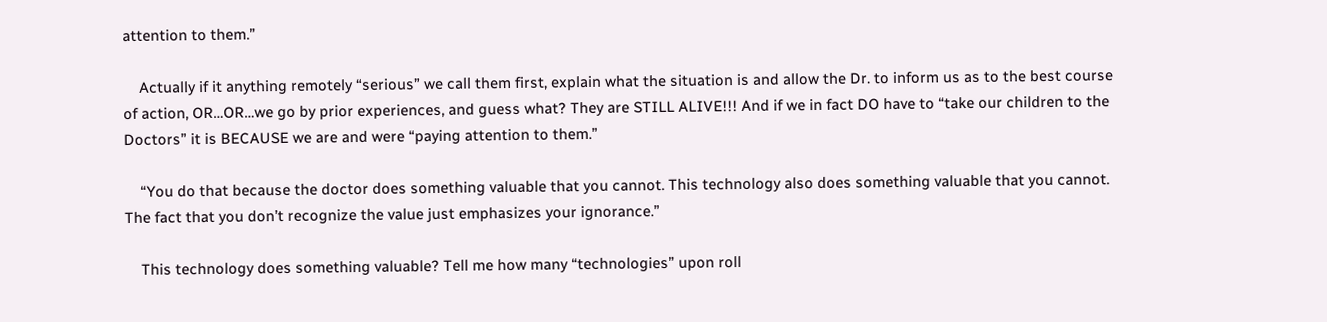attention to them.”

    Actually if it anything remotely “serious” we call them first, explain what the situation is and allow the Dr. to inform us as to the best course of action, OR…OR…we go by prior experiences, and guess what? They are STILL ALIVE!!! And if we in fact DO have to “take our children to the Doctors” it is BECAUSE we are and were “paying attention to them.”

    “You do that because the doctor does something valuable that you cannot. This technology also does something valuable that you cannot. The fact that you don’t recognize the value just emphasizes your ignorance.”

    This technology does something valuable? Tell me how many “technologies” upon roll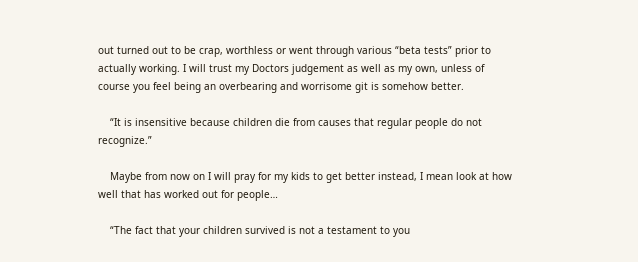out turned out to be crap, worthless or went through various “beta tests” prior to actually working. I will trust my Doctors judgement as well as my own, unless of course you feel being an overbearing and worrisome git is somehow better.

    “It is insensitive because children die from causes that regular people do not recognize.”

    Maybe from now on I will pray for my kids to get better instead, I mean look at how well that has worked out for people…

    “The fact that your children survived is not a testament to you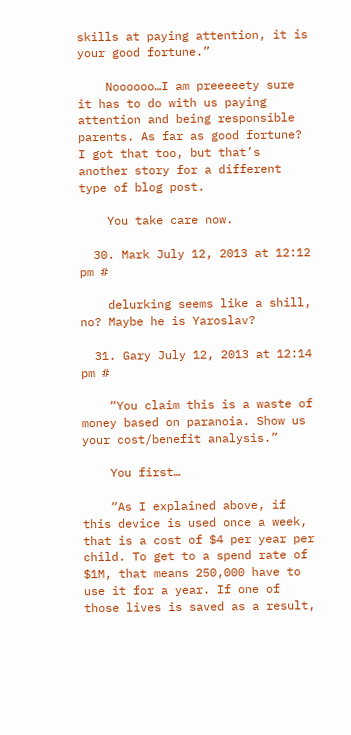skills at paying attention, it is your good fortune.”

    Noooooo…I am preeeeety sure it has to do with us paying attention and being responsible parents. As far as good fortune? I got that too, but that’s another story for a different type of blog post.

    You take care now.

  30. Mark July 12, 2013 at 12:12 pm #

    delurking seems like a shill, no? Maybe he is Yaroslav?

  31. Gary July 12, 2013 at 12:14 pm #

    “You claim this is a waste of money based on paranoia. Show us your cost/benefit analysis.”

    You first…

    “As I explained above, if this device is used once a week, that is a cost of $4 per year per child. To get to a spend rate of $1M, that means 250,000 have to use it for a year. If one of those lives is saved as a result,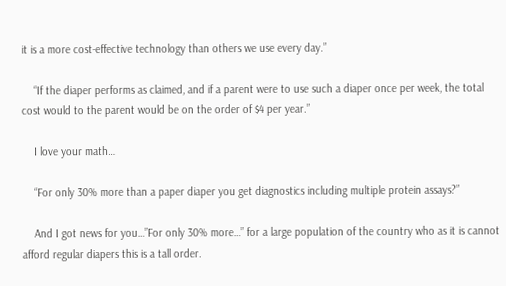it is a more cost-effective technology than others we use every day.”

    “If the diaper performs as claimed, and if a parent were to use such a diaper once per week, the total cost would to the parent would be on the order of $4 per year.”

    I love your math…

    “For only 30% more than a paper diaper you get diagnostics including multiple protein assays?”

    And I got news for you…”For only 30% more…” for a large population of the country who as it is cannot afford regular diapers this is a tall order.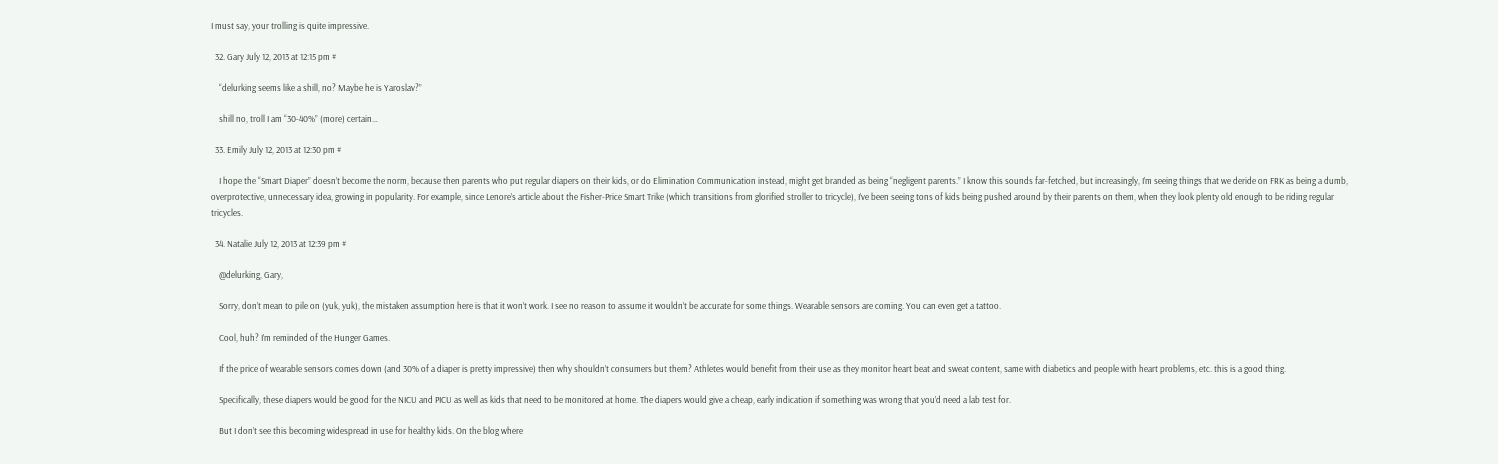I must say, your trolling is quite impressive.

  32. Gary July 12, 2013 at 12:15 pm #

    “delurking seems like a shill, no? Maybe he is Yaroslav?”

    shill no, troll I am “30-40%” (more) certain…

  33. Emily July 12, 2013 at 12:30 pm #

    I hope the “Smart Diaper” doesn’t become the norm, because then parents who put regular diapers on their kids, or do Elimination Communication instead, might get branded as being “negligent parents.” I know this sounds far-fetched, but increasingly, I’m seeing things that we deride on FRK as being a dumb, overprotective, unnecessary idea, growing in popularity. For example, since Lenore’s article about the Fisher-Price Smart Trike (which transitions from glorified stroller to tricycle), I’ve been seeing tons of kids being pushed around by their parents on them, when they look plenty old enough to be riding regular tricycles.

  34. Natalie July 12, 2013 at 12:39 pm #

    @delurking, Gary,

    Sorry, don’t mean to pile on (yuk, yuk), the mistaken assumption here is that it won’t work. I see no reason to assume it wouldn’t be accurate for some things. Wearable sensors are coming. You can even get a tattoo.

    Cool, huh? I’m reminded of the Hunger Games.

    If the price of wearable sensors comes down (and 30% of a diaper is pretty impressive) then why shouldn’t consumers but them? Athletes would benefit from their use as they monitor heart beat and sweat content, same with diabetics and people with heart problems, etc. this is a good thing.

    Specifically, these diapers would be good for the NICU and PICU as well as kids that need to be monitored at home. The diapers would give a cheap, early indication if something was wrong that you’d need a lab test for.

    But I don’t see this becoming widespread in use for healthy kids. On the blog where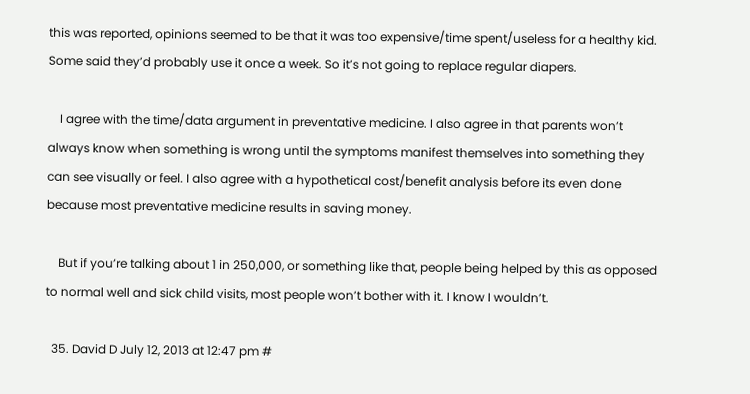this was reported, opinions seemed to be that it was too expensive/time spent/useless for a healthy kid. Some said they’d probably use it once a week. So it’s not going to replace regular diapers.

    I agree with the time/data argument in preventative medicine. I also agree in that parents won’t always know when something is wrong until the symptoms manifest themselves into something they can see visually or feel. I also agree with a hypothetical cost/benefit analysis before its even done because most preventative medicine results in saving money.

    But if you’re talking about 1 in 250,000, or something like that, people being helped by this as opposed to normal well and sick child visits, most people won’t bother with it. I know I wouldn’t.

  35. David D July 12, 2013 at 12:47 pm #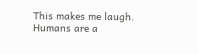This makes me laugh. Humans are a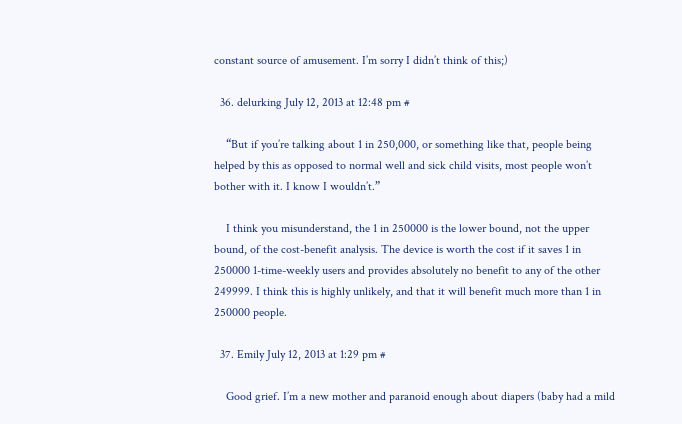constant source of amusement. I’m sorry I didn’t think of this;)

  36. delurking July 12, 2013 at 12:48 pm #

    “But if you’re talking about 1 in 250,000, or something like that, people being helped by this as opposed to normal well and sick child visits, most people won’t bother with it. I know I wouldn’t.”

    I think you misunderstand, the 1 in 250000 is the lower bound, not the upper bound, of the cost-benefit analysis. The device is worth the cost if it saves 1 in 250000 1-time-weekly users and provides absolutely no benefit to any of the other 249999. I think this is highly unlikely, and that it will benefit much more than 1 in 250000 people.

  37. Emily July 12, 2013 at 1:29 pm #

    Good grief. I’m a new mother and paranoid enough about diapers (baby had a mild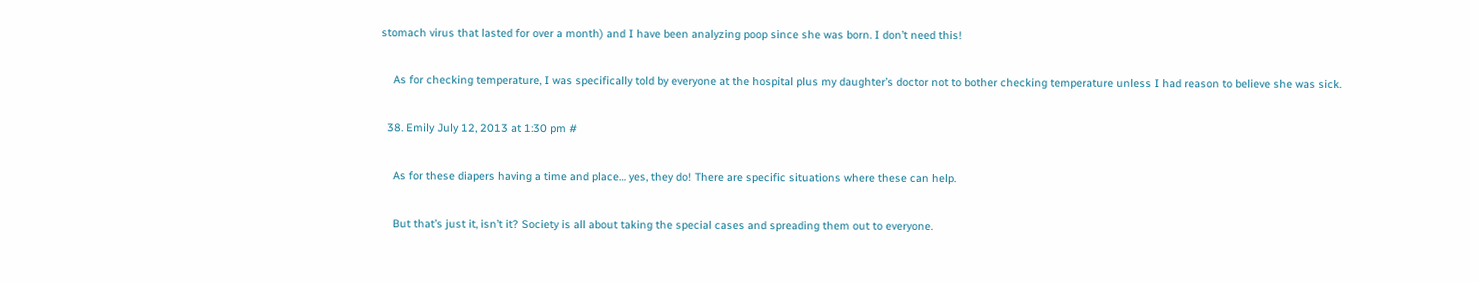stomach virus that lasted for over a month) and I have been analyzing poop since she was born. I don’t need this!

    As for checking temperature, I was specifically told by everyone at the hospital plus my daughter’s doctor not to bother checking temperature unless I had reason to believe she was sick.

  38. Emily July 12, 2013 at 1:30 pm #

    As for these diapers having a time and place… yes, they do! There are specific situations where these can help.

    But that’s just it, isn’t it? Society is all about taking the special cases and spreading them out to everyone.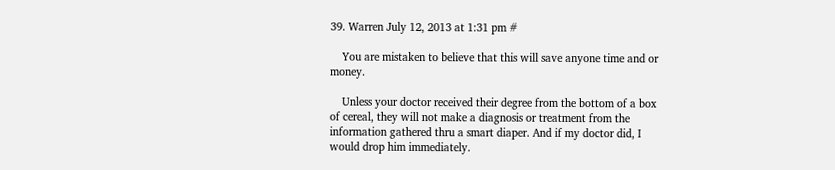39. Warren July 12, 2013 at 1:31 pm #

    You are mistaken to believe that this will save anyone time and or money.

    Unless your doctor received their degree from the bottom of a box of cereal, they will not make a diagnosis or treatment from the information gathered thru a smart diaper. And if my doctor did, I would drop him immediately.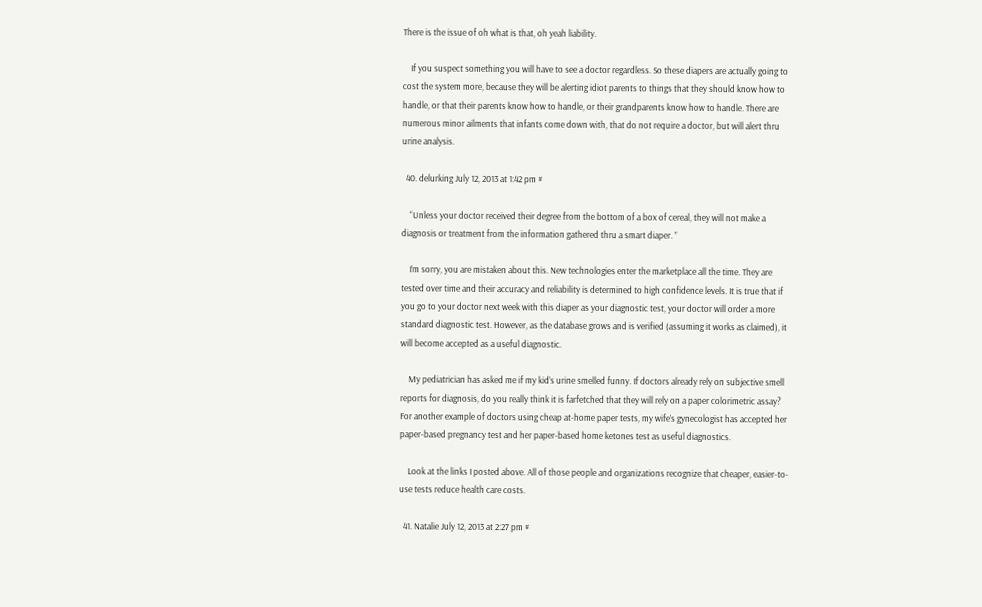There is the issue of oh what is that, oh yeah liability.

    If you suspect something you will have to see a doctor regardless. So these diapers are actually going to cost the system more, because they will be alerting idiot parents to things that they should know how to handle, or that their parents know how to handle, or their grandparents know how to handle. There are numerous minor ailments that infants come down with, that do not require a doctor, but will alert thru urine analysis.

  40. delurking July 12, 2013 at 1:42 pm #

    “Unless your doctor received their degree from the bottom of a box of cereal, they will not make a diagnosis or treatment from the information gathered thru a smart diaper. ”

    I’m sorry, you are mistaken about this. New technologies enter the marketplace all the time. They are tested over time and their accuracy and reliability is determined to high confidence levels. It is true that if you go to your doctor next week with this diaper as your diagnostic test, your doctor will order a more standard diagnostic test. However, as the database grows and is verified (assuming it works as claimed), it will become accepted as a useful diagnostic.

    My pediatrician has asked me if my kid’s urine smelled funny. If doctors already rely on subjective smell reports for diagnosis, do you really think it is farfetched that they will rely on a paper colorimetric assay? For another example of doctors using cheap at-home paper tests, my wife’s gynecologist has accepted her paper-based pregnancy test and her paper-based home ketones test as useful diagnostics.

    Look at the links I posted above. All of those people and organizations recognize that cheaper, easier-to-use tests reduce health care costs.

  41. Natalie July 12, 2013 at 2:27 pm #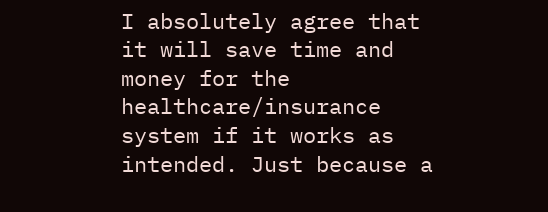I absolutely agree that it will save time and money for the healthcare/insurance system if it works as intended. Just because a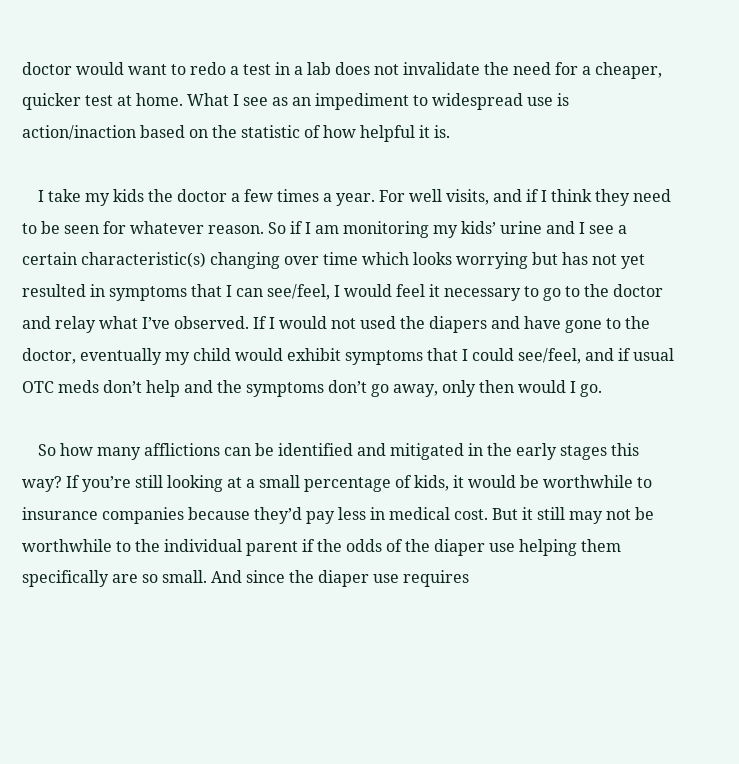doctor would want to redo a test in a lab does not invalidate the need for a cheaper, quicker test at home. What I see as an impediment to widespread use is action/inaction based on the statistic of how helpful it is.

    I take my kids the doctor a few times a year. For well visits, and if I think they need to be seen for whatever reason. So if I am monitoring my kids’ urine and I see a certain characteristic(s) changing over time which looks worrying but has not yet resulted in symptoms that I can see/feel, I would feel it necessary to go to the doctor and relay what I’ve observed. If I would not used the diapers and have gone to the doctor, eventually my child would exhibit symptoms that I could see/feel, and if usual OTC meds don’t help and the symptoms don’t go away, only then would I go.

    So how many afflictions can be identified and mitigated in the early stages this way? If you’re still looking at a small percentage of kids, it would be worthwhile to insurance companies because they’d pay less in medical cost. But it still may not be worthwhile to the individual parent if the odds of the diaper use helping them specifically are so small. And since the diaper use requires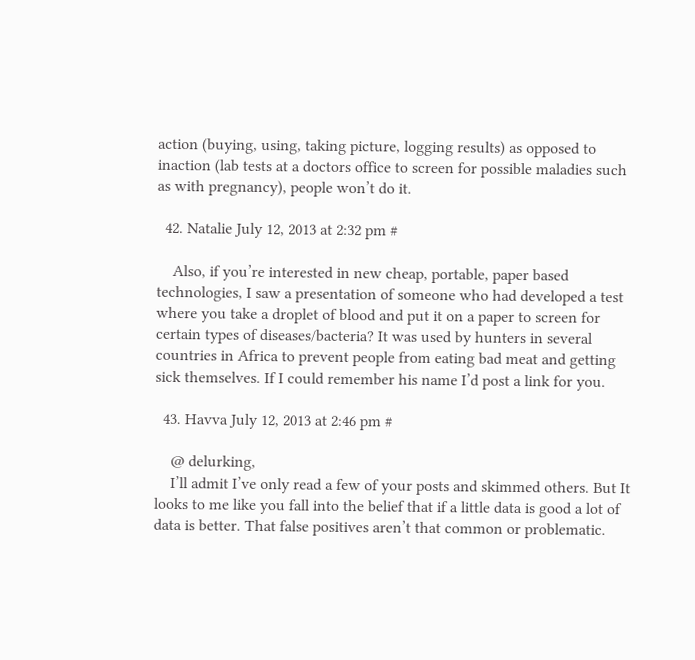action (buying, using, taking picture, logging results) as opposed to inaction (lab tests at a doctors office to screen for possible maladies such as with pregnancy), people won’t do it.

  42. Natalie July 12, 2013 at 2:32 pm #

    Also, if you’re interested in new cheap, portable, paper based technologies, I saw a presentation of someone who had developed a test where you take a droplet of blood and put it on a paper to screen for certain types of diseases/bacteria? It was used by hunters in several countries in Africa to prevent people from eating bad meat and getting sick themselves. If I could remember his name I’d post a link for you.

  43. Havva July 12, 2013 at 2:46 pm #

    @ delurking,
    I’ll admit I’ve only read a few of your posts and skimmed others. But It looks to me like you fall into the belief that if a little data is good a lot of data is better. That false positives aren’t that common or problematic.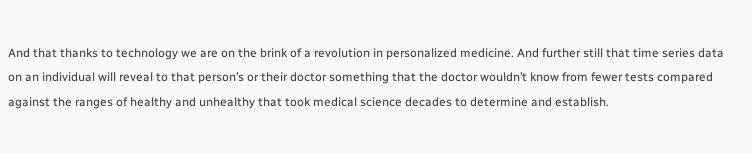And that thanks to technology we are on the brink of a revolution in personalized medicine. And further still that time series data on an individual will reveal to that person’s or their doctor something that the doctor wouldn’t know from fewer tests compared against the ranges of healthy and unhealthy that took medical science decades to determine and establish.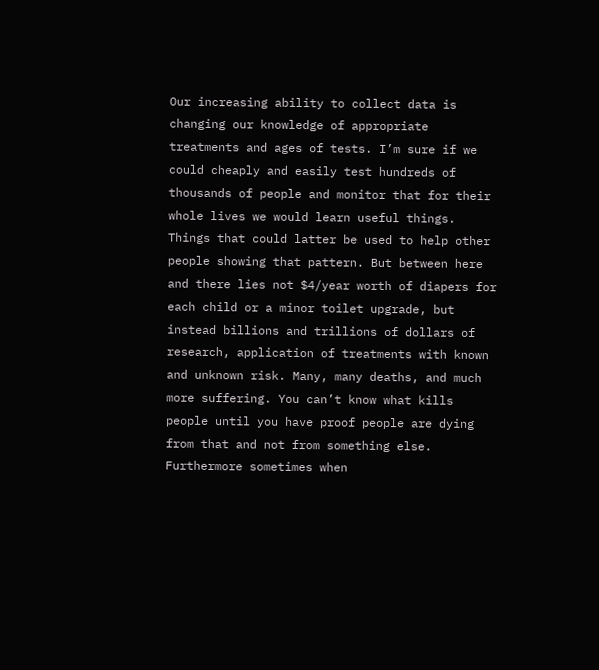Our increasing ability to collect data is changing our knowledge of appropriate treatments and ages of tests. I’m sure if we could cheaply and easily test hundreds of thousands of people and monitor that for their whole lives we would learn useful things. Things that could latter be used to help other people showing that pattern. But between here and there lies not $4/year worth of diapers for each child or a minor toilet upgrade, but instead billions and trillions of dollars of research, application of treatments with known and unknown risk. Many, many deaths, and much more suffering. You can’t know what kills people until you have proof people are dying from that and not from something else. Furthermore sometimes when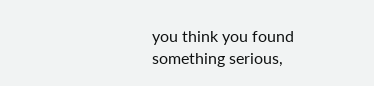you think you found something serious,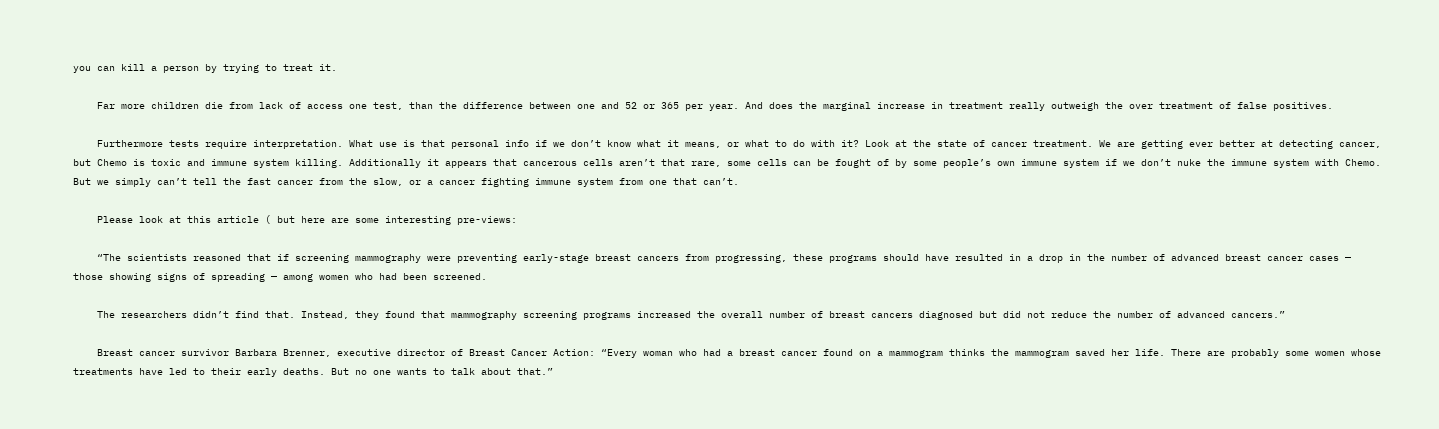you can kill a person by trying to treat it.

    Far more children die from lack of access one test, than the difference between one and 52 or 365 per year. And does the marginal increase in treatment really outweigh the over treatment of false positives.

    Furthermore tests require interpretation. What use is that personal info if we don’t know what it means, or what to do with it? Look at the state of cancer treatment. We are getting ever better at detecting cancer, but Chemo is toxic and immune system killing. Additionally it appears that cancerous cells aren’t that rare, some cells can be fought of by some people’s own immune system if we don’t nuke the immune system with Chemo. But we simply can’t tell the fast cancer from the slow, or a cancer fighting immune system from one that can’t.

    Please look at this article ( but here are some interesting pre-views:

    “The scientists reasoned that if screening mammography were preventing early-stage breast cancers from progressing, these programs should have resulted in a drop in the number of advanced breast cancer cases — those showing signs of spreading — among women who had been screened.

    The researchers didn’t find that. Instead, they found that mammography screening programs increased the overall number of breast cancers diagnosed but did not reduce the number of advanced cancers.”

    Breast cancer survivor Barbara Brenner, executive director of Breast Cancer Action: “Every woman who had a breast cancer found on a mammogram thinks the mammogram saved her life. There are probably some women whose treatments have led to their early deaths. But no one wants to talk about that.”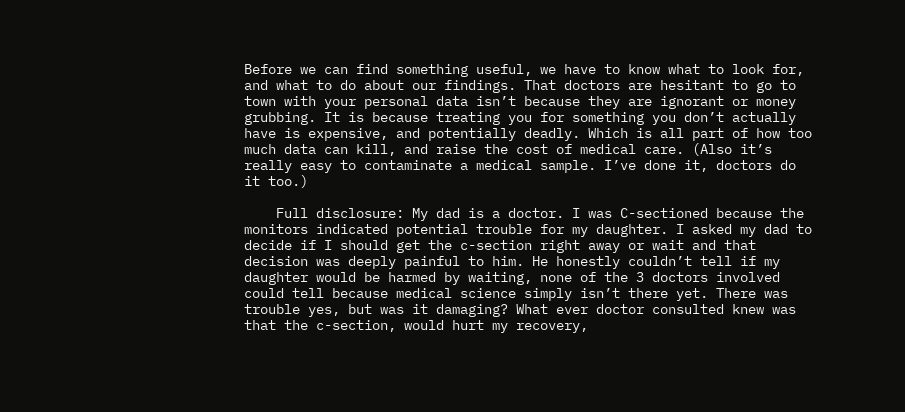Before we can find something useful, we have to know what to look for, and what to do about our findings. That doctors are hesitant to go to town with your personal data isn’t because they are ignorant or money grubbing. It is because treating you for something you don’t actually have is expensive, and potentially deadly. Which is all part of how too much data can kill, and raise the cost of medical care. (Also it’s really easy to contaminate a medical sample. I’ve done it, doctors do it too.)

    Full disclosure: My dad is a doctor. I was C-sectioned because the monitors indicated potential trouble for my daughter. I asked my dad to decide if I should get the c-section right away or wait and that decision was deeply painful to him. He honestly couldn’t tell if my daughter would be harmed by waiting, none of the 3 doctors involved could tell because medical science simply isn’t there yet. There was trouble yes, but was it damaging? What ever doctor consulted knew was that the c-section, would hurt my recovery,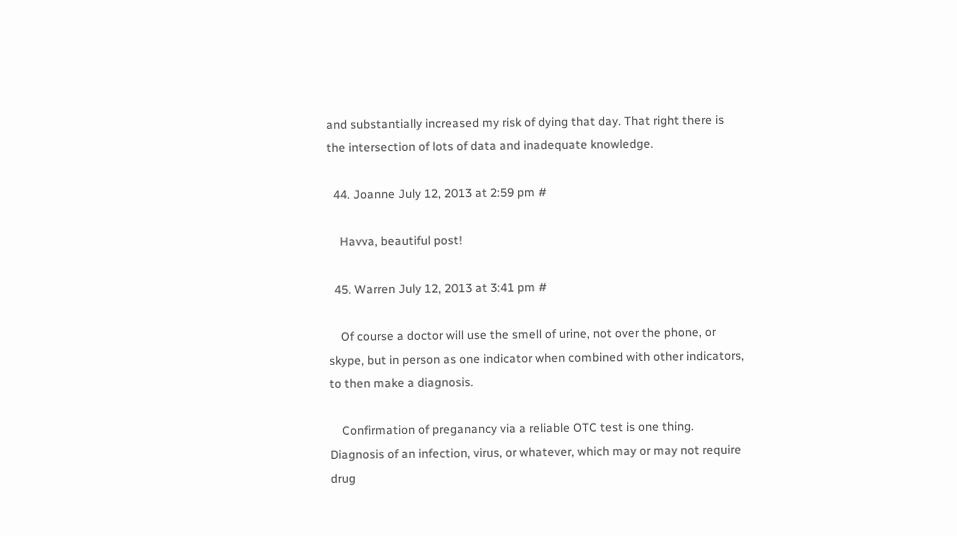and substantially increased my risk of dying that day. That right there is the intersection of lots of data and inadequate knowledge.

  44. Joanne July 12, 2013 at 2:59 pm #

    Havva, beautiful post!

  45. Warren July 12, 2013 at 3:41 pm #

    Of course a doctor will use the smell of urine, not over the phone, or skype, but in person as one indicator when combined with other indicators, to then make a diagnosis.

    Confirmation of preganancy via a reliable OTC test is one thing. Diagnosis of an infection, virus, or whatever, which may or may not require drug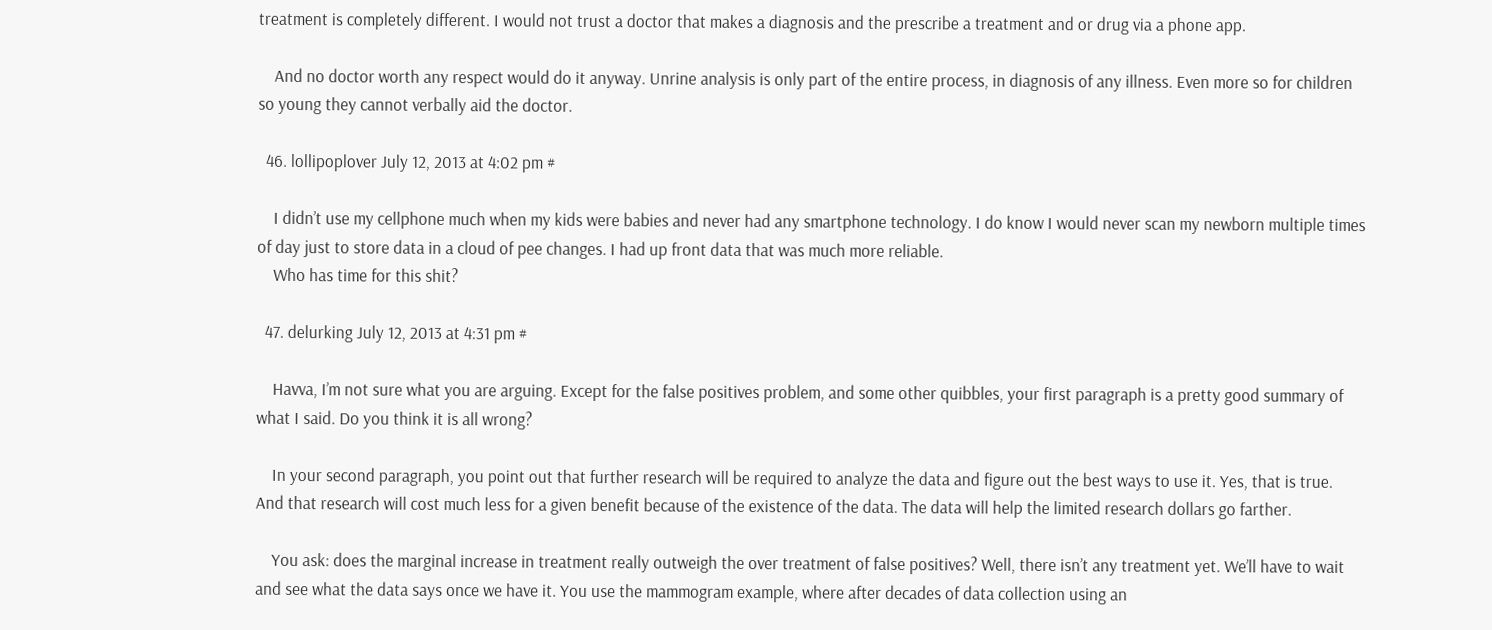treatment is completely different. I would not trust a doctor that makes a diagnosis and the prescribe a treatment and or drug via a phone app.

    And no doctor worth any respect would do it anyway. Unrine analysis is only part of the entire process, in diagnosis of any illness. Even more so for children so young they cannot verbally aid the doctor.

  46. lollipoplover July 12, 2013 at 4:02 pm #

    I didn’t use my cellphone much when my kids were babies and never had any smartphone technology. I do know I would never scan my newborn multiple times of day just to store data in a cloud of pee changes. I had up front data that was much more reliable.
    Who has time for this shit?

  47. delurking July 12, 2013 at 4:31 pm #

    Havva, I’m not sure what you are arguing. Except for the false positives problem, and some other quibbles, your first paragraph is a pretty good summary of what I said. Do you think it is all wrong?

    In your second paragraph, you point out that further research will be required to analyze the data and figure out the best ways to use it. Yes, that is true. And that research will cost much less for a given benefit because of the existence of the data. The data will help the limited research dollars go farther.

    You ask: does the marginal increase in treatment really outweigh the over treatment of false positives? Well, there isn’t any treatment yet. We’ll have to wait and see what the data says once we have it. You use the mammogram example, where after decades of data collection using an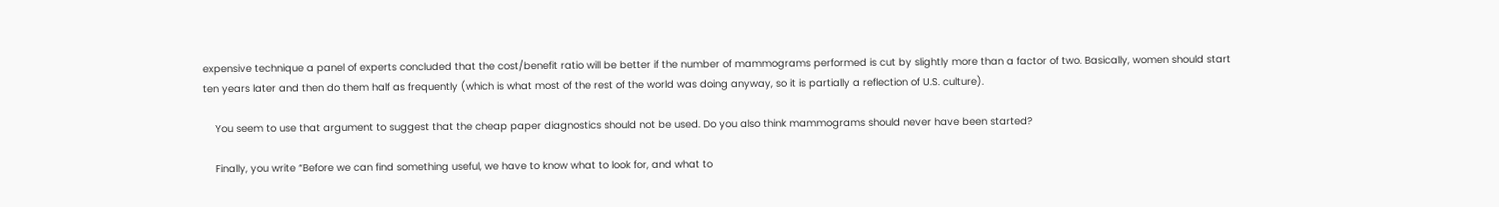expensive technique a panel of experts concluded that the cost/benefit ratio will be better if the number of mammograms performed is cut by slightly more than a factor of two. Basically, women should start ten years later and then do them half as frequently (which is what most of the rest of the world was doing anyway, so it is partially a reflection of U.S. culture).

    You seem to use that argument to suggest that the cheap paper diagnostics should not be used. Do you also think mammograms should never have been started?

    Finally, you write “Before we can find something useful, we have to know what to look for, and what to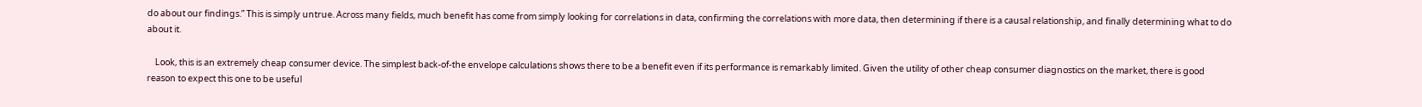do about our findings.” This is simply untrue. Across many fields, much benefit has come from simply looking for correlations in data, confirming the correlations with more data, then determining if there is a causal relationship, and finally determining what to do about it.

    Look, this is an extremely cheap consumer device. The simplest back-of-the envelope calculations shows there to be a benefit even if its performance is remarkably limited. Given the utility of other cheap consumer diagnostics on the market, there is good reason to expect this one to be useful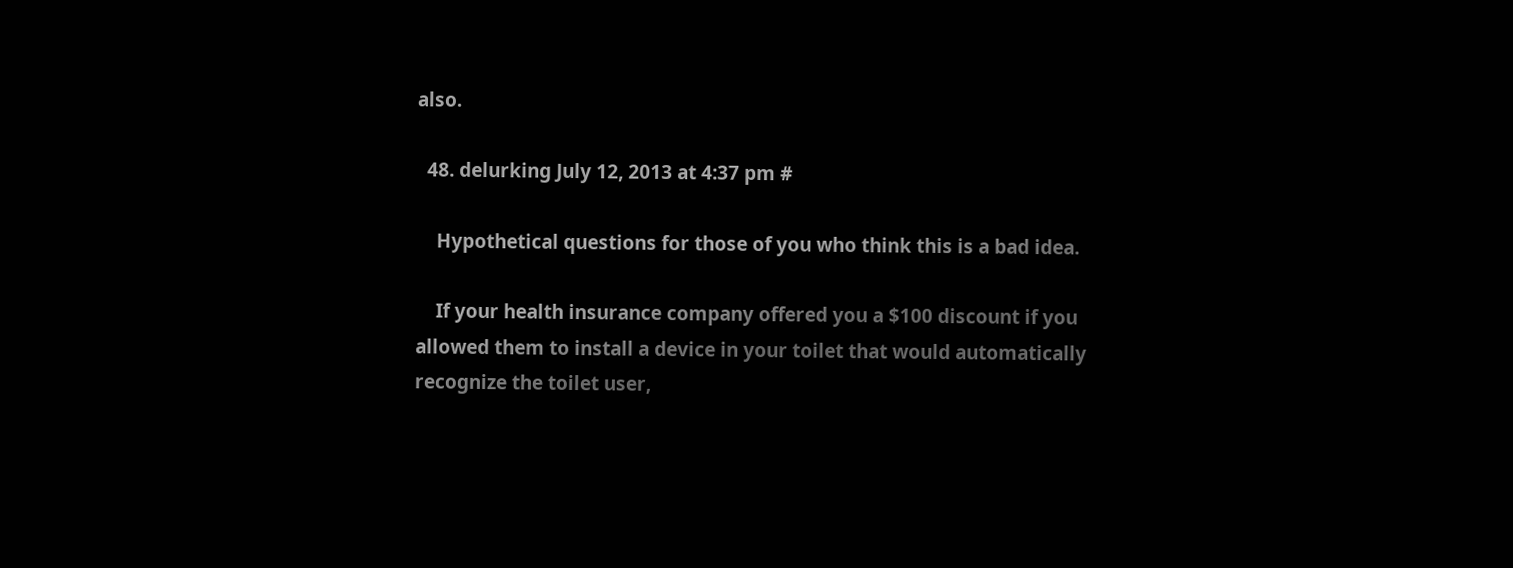also.

  48. delurking July 12, 2013 at 4:37 pm #

    Hypothetical questions for those of you who think this is a bad idea.

    If your health insurance company offered you a $100 discount if you allowed them to install a device in your toilet that would automatically recognize the toilet user,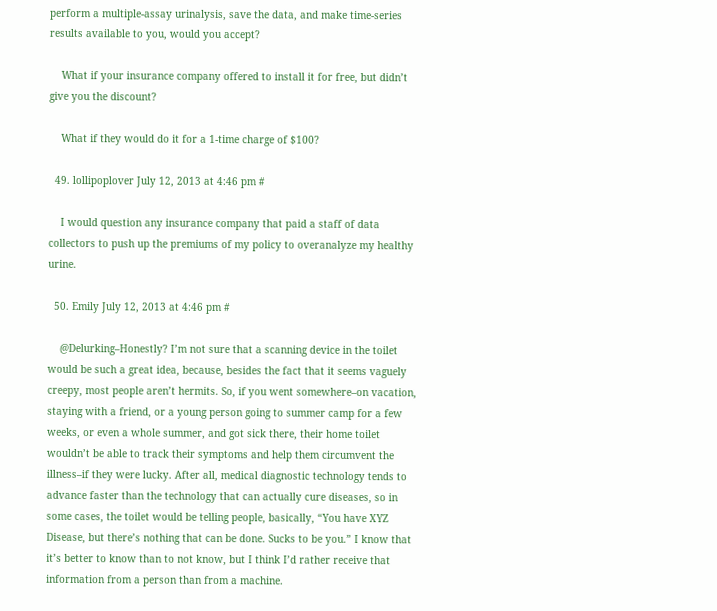perform a multiple-assay urinalysis, save the data, and make time-series results available to you, would you accept?

    What if your insurance company offered to install it for free, but didn’t give you the discount?

    What if they would do it for a 1-time charge of $100?

  49. lollipoplover July 12, 2013 at 4:46 pm #

    I would question any insurance company that paid a staff of data collectors to push up the premiums of my policy to overanalyze my healthy urine.

  50. Emily July 12, 2013 at 4:46 pm #

    @Delurking–Honestly? I’m not sure that a scanning device in the toilet would be such a great idea, because, besides the fact that it seems vaguely creepy, most people aren’t hermits. So, if you went somewhere–on vacation, staying with a friend, or a young person going to summer camp for a few weeks, or even a whole summer, and got sick there, their home toilet wouldn’t be able to track their symptoms and help them circumvent the illness–if they were lucky. After all, medical diagnostic technology tends to advance faster than the technology that can actually cure diseases, so in some cases, the toilet would be telling people, basically, “You have XYZ Disease, but there’s nothing that can be done. Sucks to be you.” I know that it’s better to know than to not know, but I think I’d rather receive that information from a person than from a machine.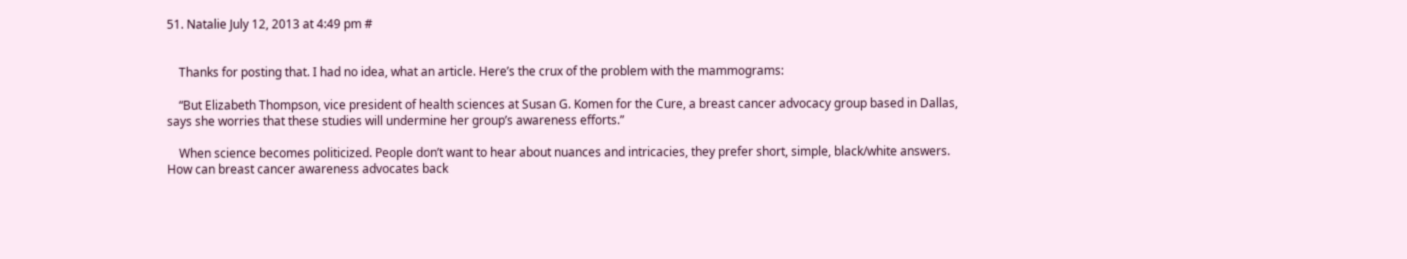51. Natalie July 12, 2013 at 4:49 pm #


    Thanks for posting that. I had no idea, what an article. Here’s the crux of the problem with the mammograms:

    “But Elizabeth Thompson, vice president of health sciences at Susan G. Komen for the Cure, a breast cancer advocacy group based in Dallas, says she worries that these studies will undermine her group’s awareness efforts.”

    When science becomes politicized. People don’t want to hear about nuances and intricacies, they prefer short, simple, black/white answers. How can breast cancer awareness advocates back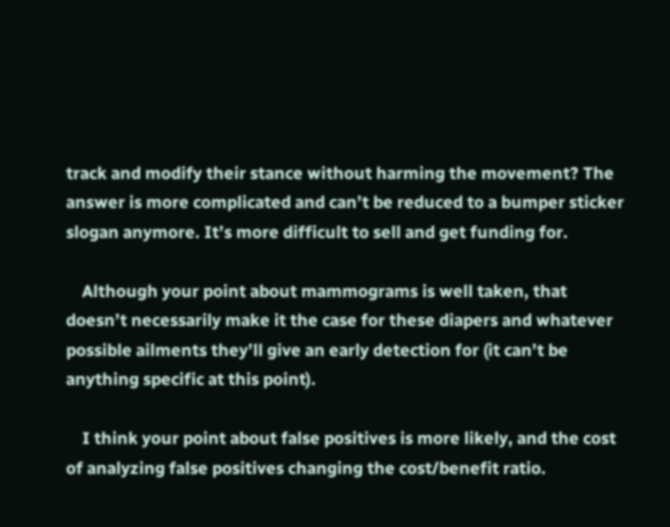track and modify their stance without harming the movement? The answer is more complicated and can’t be reduced to a bumper sticker slogan anymore. It’s more difficult to sell and get funding for.

    Although your point about mammograms is well taken, that doesn’t necessarily make it the case for these diapers and whatever possible ailments they’ll give an early detection for (it can’t be anything specific at this point).

    I think your point about false positives is more likely, and the cost of analyzing false positives changing the cost/benefit ratio.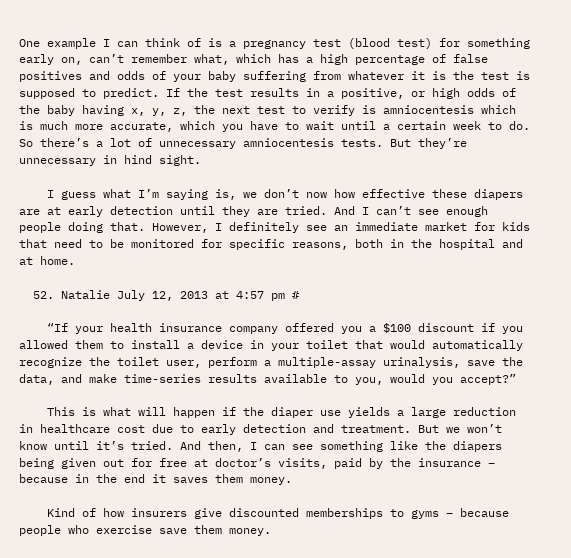One example I can think of is a pregnancy test (blood test) for something early on, can’t remember what, which has a high percentage of false positives and odds of your baby suffering from whatever it is the test is supposed to predict. If the test results in a positive, or high odds of the baby having x, y, z, the next test to verify is amniocentesis which is much more accurate, which you have to wait until a certain week to do. So there’s a lot of unnecessary amniocentesis tests. But they’re unnecessary in hind sight.

    I guess what I’m saying is, we don’t now how effective these diapers are at early detection until they are tried. And I can’t see enough people doing that. However, I definitely see an immediate market for kids that need to be monitored for specific reasons, both in the hospital and at home.

  52. Natalie July 12, 2013 at 4:57 pm #

    “If your health insurance company offered you a $100 discount if you allowed them to install a device in your toilet that would automatically recognize the toilet user, perform a multiple-assay urinalysis, save the data, and make time-series results available to you, would you accept?”

    This is what will happen if the diaper use yields a large reduction in healthcare cost due to early detection and treatment. But we won’t know until it’s tried. And then, I can see something like the diapers being given out for free at doctor’s visits, paid by the insurance – because in the end it saves them money.

    Kind of how insurers give discounted memberships to gyms – because people who exercise save them money.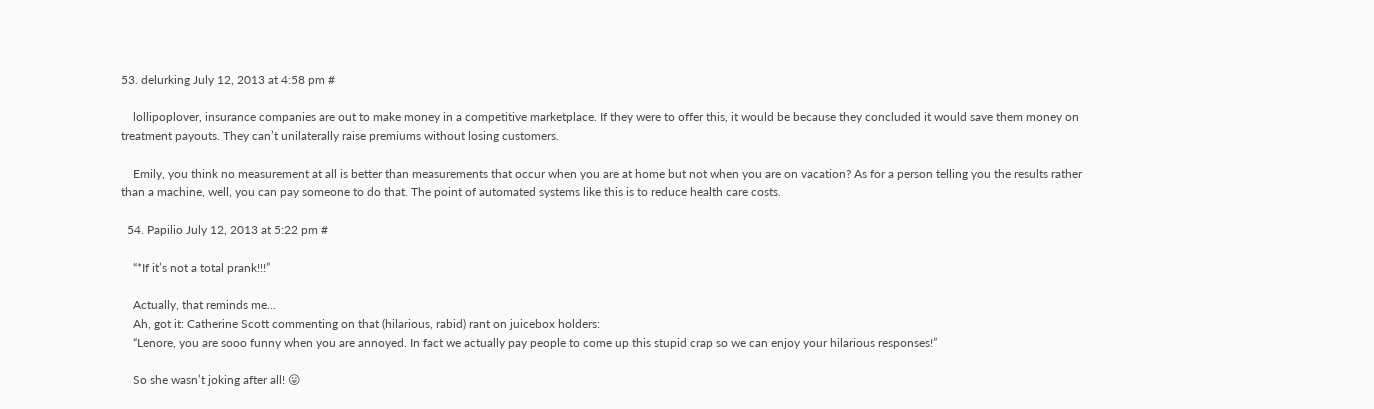53. delurking July 12, 2013 at 4:58 pm #

    lollipoplover, insurance companies are out to make money in a competitive marketplace. If they were to offer this, it would be because they concluded it would save them money on treatment payouts. They can’t unilaterally raise premiums without losing customers.

    Emily, you think no measurement at all is better than measurements that occur when you are at home but not when you are on vacation? As for a person telling you the results rather than a machine, well, you can pay someone to do that. The point of automated systems like this is to reduce health care costs.

  54. Papilio July 12, 2013 at 5:22 pm #

    “*If it’s not a total prank!!!”

    Actually, that reminds me…
    Ah, got it: Catherine Scott commenting on that (hilarious, rabid) rant on juicebox holders:
    “Lenore, you are sooo funny when you are annoyed. In fact we actually pay people to come up this stupid crap so we can enjoy your hilarious responses!”

    So she wasn’t joking after all! 😛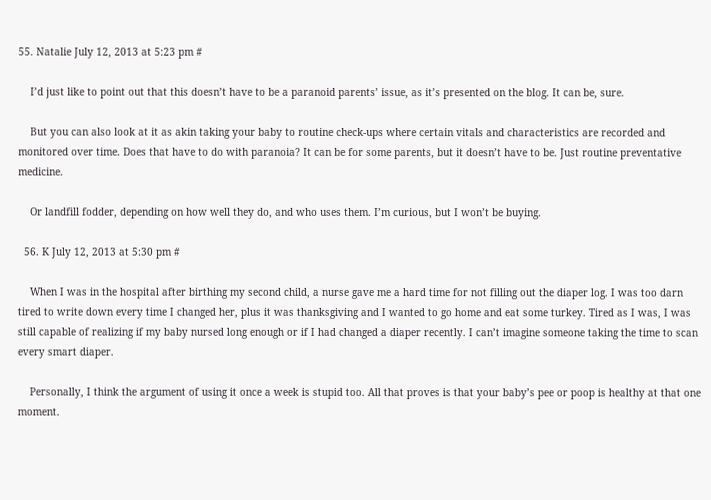55. Natalie July 12, 2013 at 5:23 pm #

    I’d just like to point out that this doesn’t have to be a paranoid parents’ issue, as it’s presented on the blog. It can be, sure.

    But you can also look at it as akin taking your baby to routine check-ups where certain vitals and characteristics are recorded and monitored over time. Does that have to do with paranoia? It can be for some parents, but it doesn’t have to be. Just routine preventative medicine.

    Or landfill fodder, depending on how well they do, and who uses them. I’m curious, but I won’t be buying.

  56. K July 12, 2013 at 5:30 pm #

    When I was in the hospital after birthing my second child, a nurse gave me a hard time for not filling out the diaper log. I was too darn tired to write down every time I changed her, plus it was thanksgiving and I wanted to go home and eat some turkey. Tired as I was, I was still capable of realizing if my baby nursed long enough or if I had changed a diaper recently. I can’t imagine someone taking the time to scan every smart diaper.

    Personally, I think the argument of using it once a week is stupid too. All that proves is that your baby’s pee or poop is healthy at that one moment.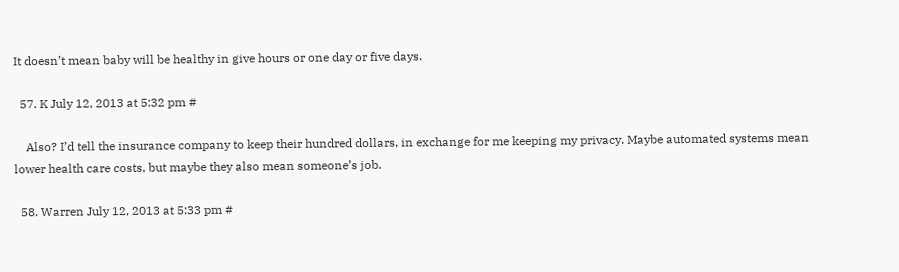It doesn’t mean baby will be healthy in give hours or one day or five days.

  57. K July 12, 2013 at 5:32 pm #

    Also? I’d tell the insurance company to keep their hundred dollars, in exchange for me keeping my privacy. Maybe automated systems mean lower health care costs, but maybe they also mean someone’s job.

  58. Warren July 12, 2013 at 5:33 pm #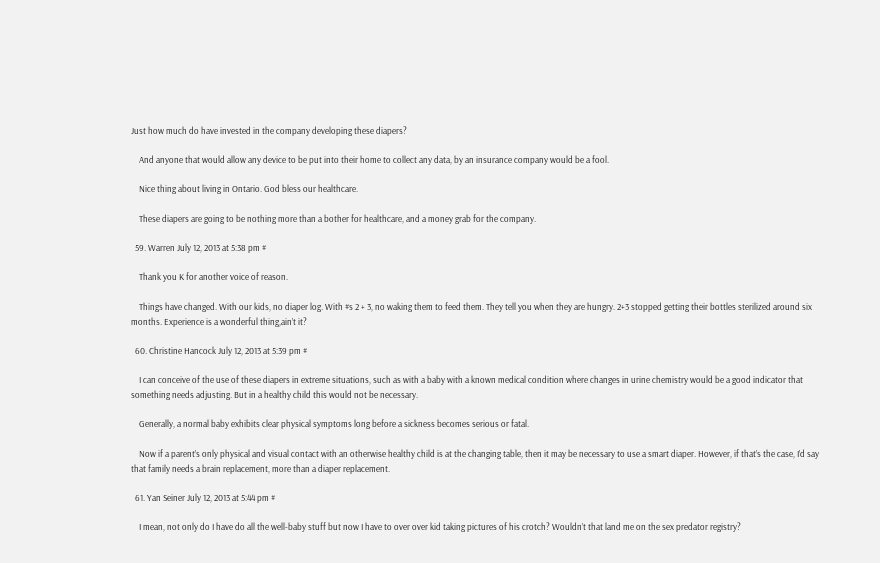Just how much do have invested in the company developing these diapers?

    And anyone that would allow any device to be put into their home to collect any data, by an insurance company would be a fool.

    Nice thing about living in Ontario. God bless our healthcare.

    These diapers are going to be nothing more than a bother for healthcare, and a money grab for the company.

  59. Warren July 12, 2013 at 5:38 pm #

    Thank you K for another voice of reason.

    Things have changed. With our kids, no diaper log. With #s 2 + 3, no waking them to feed them. They tell you when they are hungry. 2+3 stopped getting their bottles sterilized around six months. Experience is a wonderful thing,ain’t it?

  60. Christine Hancock July 12, 2013 at 5:39 pm #

    I can conceive of the use of these diapers in extreme situations, such as with a baby with a known medical condition where changes in urine chemistry would be a good indicator that something needs adjusting. But in a healthy child this would not be necessary.

    Generally, a normal baby exhibits clear physical symptoms long before a sickness becomes serious or fatal.

    Now if a parent’s only physical and visual contact with an otherwise healthy child is at the changing table, then it may be necessary to use a smart diaper. However, if that’s the case, I’d say that family needs a brain replacement, more than a diaper replacement.

  61. Yan Seiner July 12, 2013 at 5:44 pm #

    I mean, not only do I have do all the well-baby stuff but now I have to over over kid taking pictures of his crotch? Wouldn’t that land me on the sex predator registry?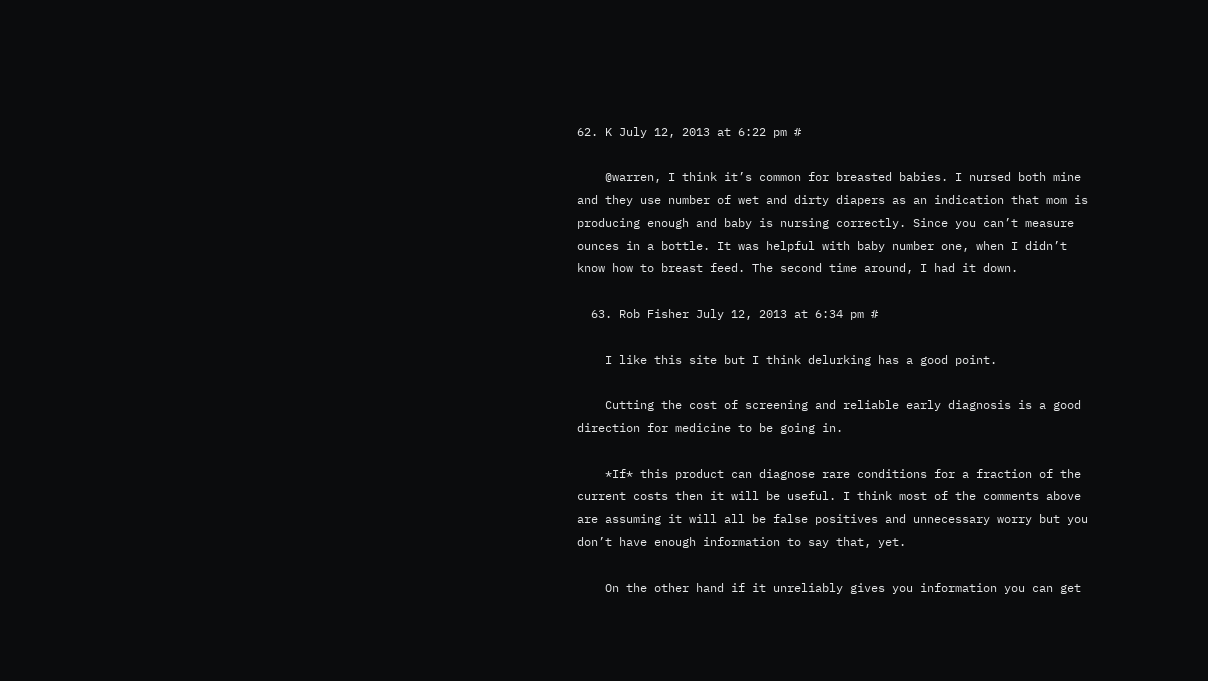62. K July 12, 2013 at 6:22 pm #

    @warren, I think it’s common for breasted babies. I nursed both mine and they use number of wet and dirty diapers as an indication that mom is producing enough and baby is nursing correctly. Since you can’t measure ounces in a bottle. It was helpful with baby number one, when I didn’t know how to breast feed. The second time around, I had it down.

  63. Rob Fisher July 12, 2013 at 6:34 pm #

    I like this site but I think delurking has a good point.

    Cutting the cost of screening and reliable early diagnosis is a good direction for medicine to be going in.

    *If* this product can diagnose rare conditions for a fraction of the current costs then it will be useful. I think most of the comments above are assuming it will all be false positives and unnecessary worry but you don’t have enough information to say that, yet.

    On the other hand if it unreliably gives you information you can get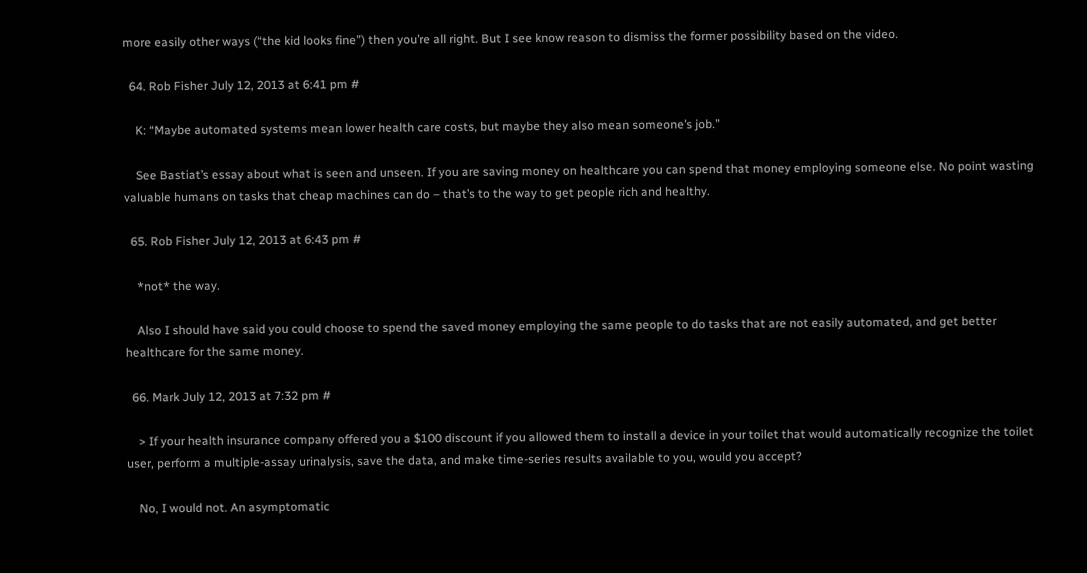more easily other ways (“the kid looks fine”) then you’re all right. But I see know reason to dismiss the former possibility based on the video.

  64. Rob Fisher July 12, 2013 at 6:41 pm #

    K: “Maybe automated systems mean lower health care costs, but maybe they also mean someone’s job.”

    See Bastiat’s essay about what is seen and unseen. If you are saving money on healthcare you can spend that money employing someone else. No point wasting valuable humans on tasks that cheap machines can do – that’s to the way to get people rich and healthy.

  65. Rob Fisher July 12, 2013 at 6:43 pm #

    *not* the way.

    Also I should have said you could choose to spend the saved money employing the same people to do tasks that are not easily automated, and get better healthcare for the same money.

  66. Mark July 12, 2013 at 7:32 pm #

    > If your health insurance company offered you a $100 discount if you allowed them to install a device in your toilet that would automatically recognize the toilet user, perform a multiple-assay urinalysis, save the data, and make time-series results available to you, would you accept?

    No, I would not. An asymptomatic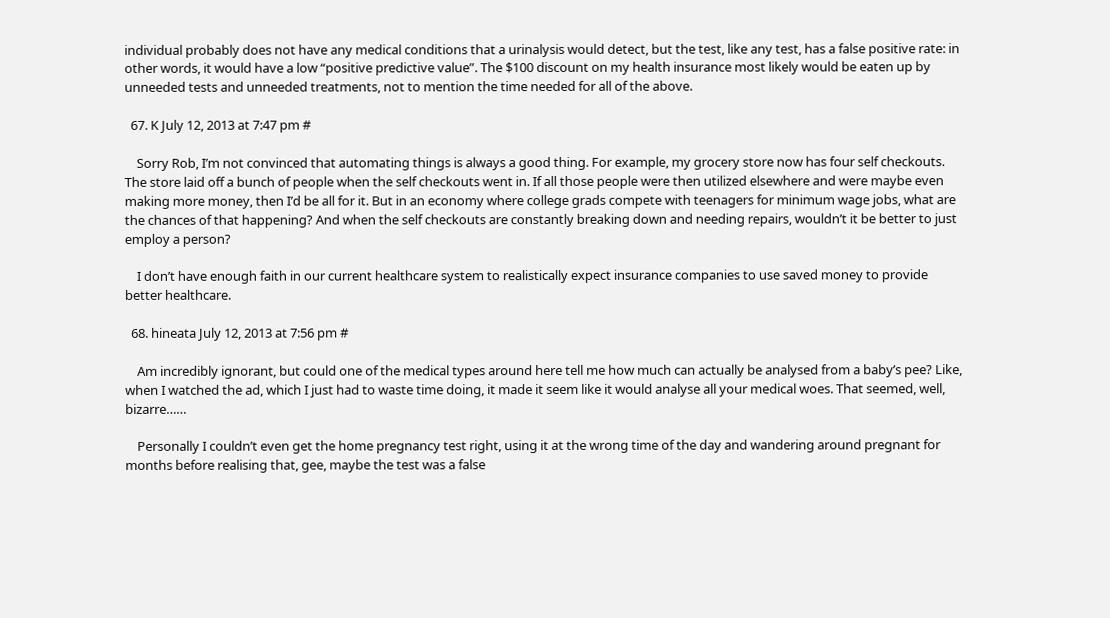individual probably does not have any medical conditions that a urinalysis would detect, but the test, like any test, has a false positive rate: in other words, it would have a low “positive predictive value”. The $100 discount on my health insurance most likely would be eaten up by unneeded tests and unneeded treatments, not to mention the time needed for all of the above.

  67. K July 12, 2013 at 7:47 pm #

    Sorry Rob, I’m not convinced that automating things is always a good thing. For example, my grocery store now has four self checkouts. The store laid off a bunch of people when the self checkouts went in. If all those people were then utilized elsewhere and were maybe even making more money, then I’d be all for it. But in an economy where college grads compete with teenagers for minimum wage jobs, what are the chances of that happening? And when the self checkouts are constantly breaking down and needing repairs, wouldn’t it be better to just employ a person?

    I don’t have enough faith in our current healthcare system to realistically expect insurance companies to use saved money to provide better healthcare.

  68. hineata July 12, 2013 at 7:56 pm #

    Am incredibly ignorant, but could one of the medical types around here tell me how much can actually be analysed from a baby’s pee? Like, when I watched the ad, which I just had to waste time doing, it made it seem like it would analyse all your medical woes. That seemed, well, bizarre……

    Personally I couldn’t even get the home pregnancy test right, using it at the wrong time of the day and wandering around pregnant for months before realising that, gee, maybe the test was a false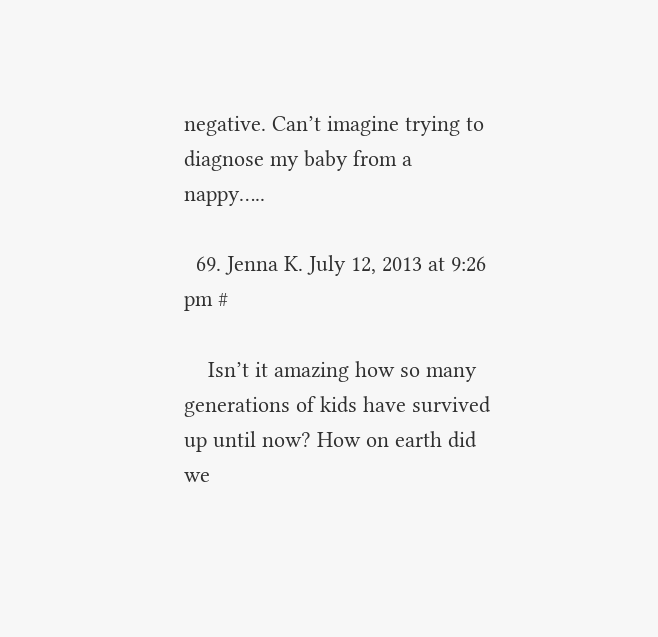negative. Can’t imagine trying to diagnose my baby from a nappy…..

  69. Jenna K. July 12, 2013 at 9:26 pm #

    Isn’t it amazing how so many generations of kids have survived up until now? How on earth did we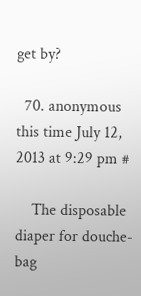get by?

  70. anonymous this time July 12, 2013 at 9:29 pm #

    The disposable diaper for douche-bag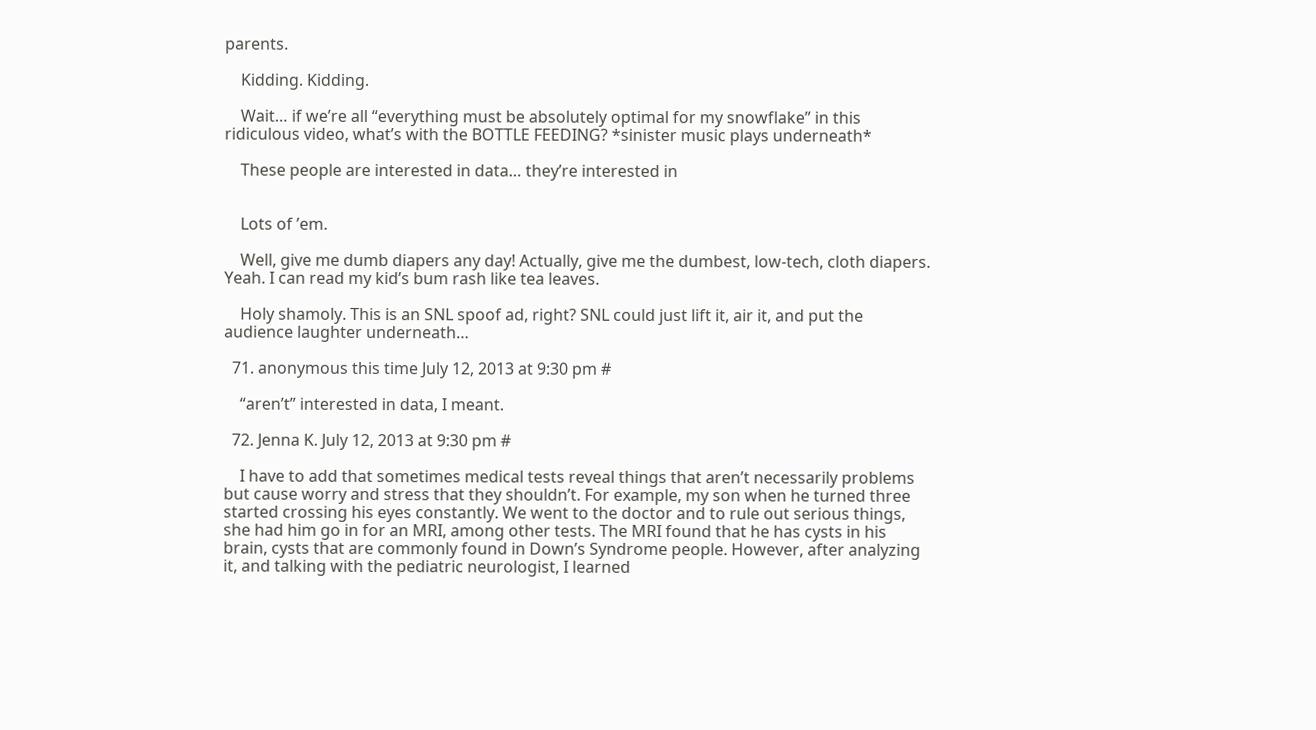parents.

    Kidding. Kidding.

    Wait… if we’re all “everything must be absolutely optimal for my snowflake” in this ridiculous video, what’s with the BOTTLE FEEDING? *sinister music plays underneath*

    These people are interested in data… they’re interested in


    Lots of ’em.

    Well, give me dumb diapers any day! Actually, give me the dumbest, low-tech, cloth diapers. Yeah. I can read my kid’s bum rash like tea leaves.

    Holy shamoly. This is an SNL spoof ad, right? SNL could just lift it, air it, and put the audience laughter underneath…

  71. anonymous this time July 12, 2013 at 9:30 pm #

    “aren’t” interested in data, I meant.

  72. Jenna K. July 12, 2013 at 9:30 pm #

    I have to add that sometimes medical tests reveal things that aren’t necessarily problems but cause worry and stress that they shouldn’t. For example, my son when he turned three started crossing his eyes constantly. We went to the doctor and to rule out serious things, she had him go in for an MRI, among other tests. The MRI found that he has cysts in his brain, cysts that are commonly found in Down’s Syndrome people. However, after analyzing it, and talking with the pediatric neurologist, I learned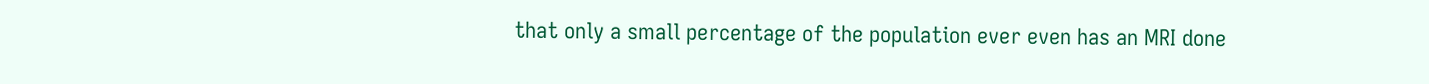that only a small percentage of the population ever even has an MRI done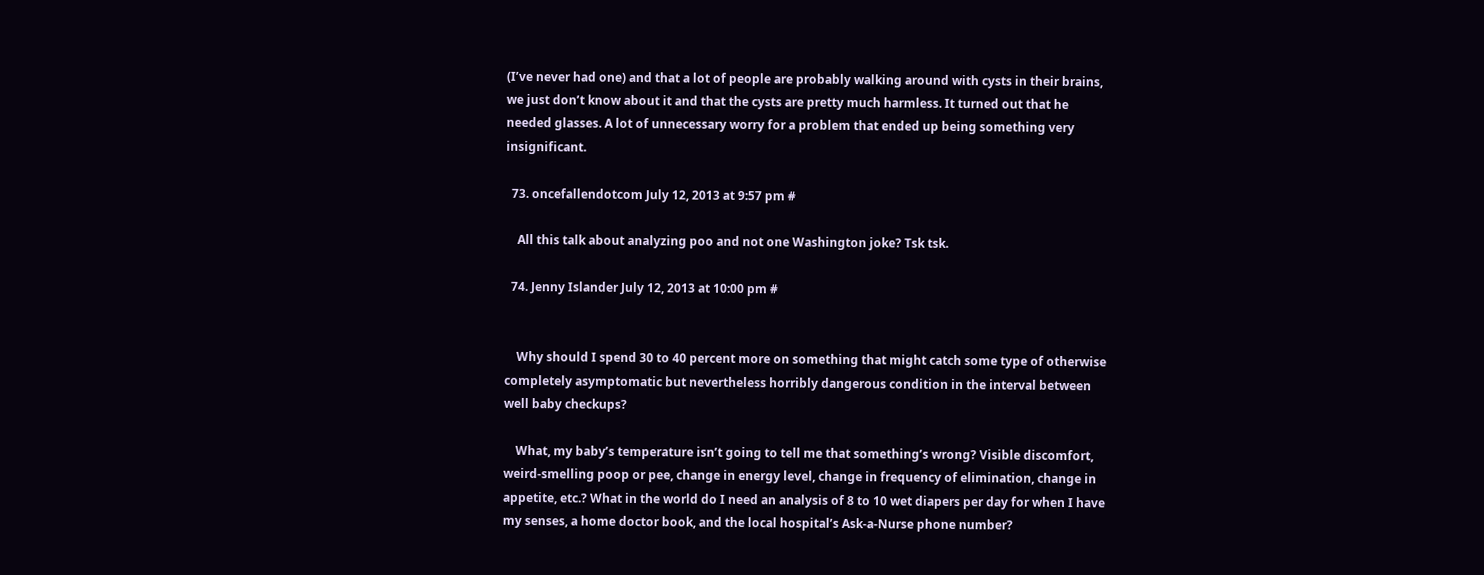(I’ve never had one) and that a lot of people are probably walking around with cysts in their brains, we just don’t know about it and that the cysts are pretty much harmless. It turned out that he needed glasses. A lot of unnecessary worry for a problem that ended up being something very insignificant.

  73. oncefallendotcom July 12, 2013 at 9:57 pm #

    All this talk about analyzing poo and not one Washington joke? Tsk tsk.

  74. Jenny Islander July 12, 2013 at 10:00 pm #


    Why should I spend 30 to 40 percent more on something that might catch some type of otherwise completely asymptomatic but nevertheless horribly dangerous condition in the interval between well baby checkups?

    What, my baby’s temperature isn’t going to tell me that something’s wrong? Visible discomfort, weird-smelling poop or pee, change in energy level, change in frequency of elimination, change in appetite, etc.? What in the world do I need an analysis of 8 to 10 wet diapers per day for when I have my senses, a home doctor book, and the local hospital’s Ask-a-Nurse phone number?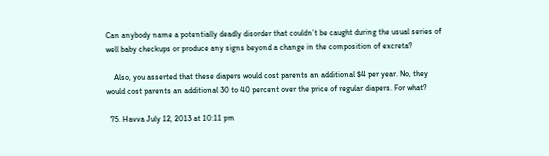Can anybody name a potentially deadly disorder that couldn’t be caught during the usual series of well baby checkups or produce any signs beyond a change in the composition of excreta?

    Also, you asserted that these diapers would cost parents an additional $4 per year. No, they would cost parents an additional 30 to 40 percent over the price of regular diapers. For what?

  75. Havva July 12, 2013 at 10:11 pm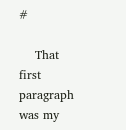#

    That first paragraph was my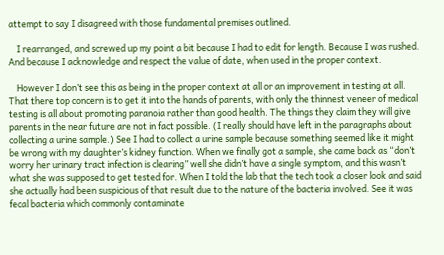attempt to say I disagreed with those fundamental premises outlined.

    I rearranged, and screwed up my point a bit because I had to edit for length. Because I was rushed. And because I acknowledge and respect the value of date, when used in the proper context.

    However I don’t see this as being in the proper context at all or an improvement in testing at all. That there top concern is to get it into the hands of parents, with only the thinnest veneer of medical testing is all about promoting paranoia rather than good health. The things they claim they will give parents in the near future are not in fact possible. (I really should have left in the paragraphs about collecting a urine sample.) See I had to collect a urine sample because something seemed like it might be wrong with my daughter’s kidney function. When we finally got a sample, she came back as “don’t worry her urinary tract infection is clearing” well she didn’t have a single symptom, and this wasn’t what she was supposed to get tested for. When I told the lab that the tech took a closer look and said she actually had been suspicious of that result due to the nature of the bacteria involved. See it was fecal bacteria which commonly contaminate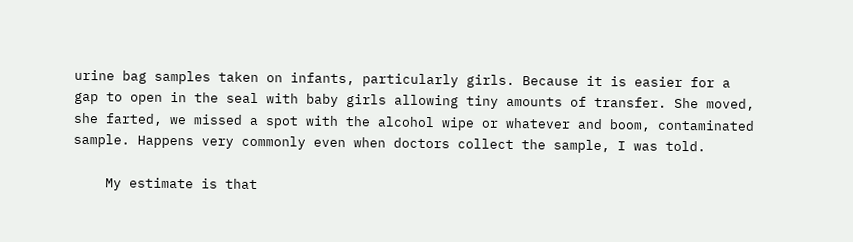urine bag samples taken on infants, particularly girls. Because it is easier for a gap to open in the seal with baby girls allowing tiny amounts of transfer. She moved, she farted, we missed a spot with the alcohol wipe or whatever and boom, contaminated sample. Happens very commonly even when doctors collect the sample, I was told.

    My estimate is that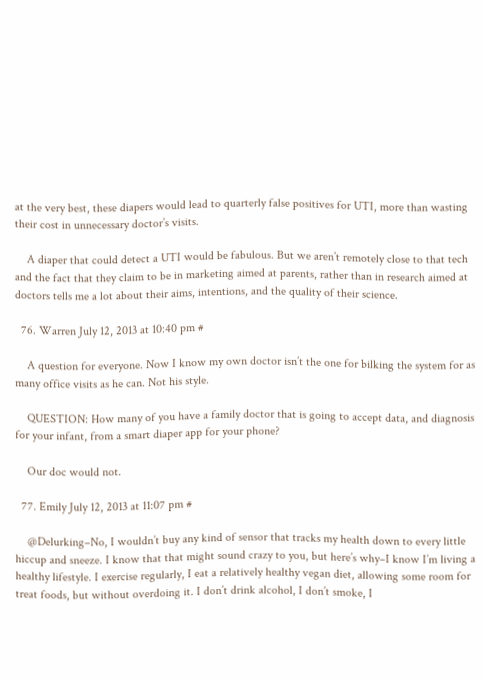at the very best, these diapers would lead to quarterly false positives for UTI, more than wasting their cost in unnecessary doctor’s visits.

    A diaper that could detect a UTI would be fabulous. But we aren’t remotely close to that tech and the fact that they claim to be in marketing aimed at parents, rather than in research aimed at doctors tells me a lot about their aims, intentions, and the quality of their science.

  76. Warren July 12, 2013 at 10:40 pm #

    A question for everyone. Now I know my own doctor isn’t the one for bilking the system for as many office visits as he can. Not his style.

    QUESTION: How many of you have a family doctor that is going to accept data, and diagnosis for your infant, from a smart diaper app for your phone?

    Our doc would not.

  77. Emily July 12, 2013 at 11:07 pm #

    @Delurking–No, I wouldn’t buy any kind of sensor that tracks my health down to every little hiccup and sneeze. I know that that might sound crazy to you, but here’s why–I know I’m living a healthy lifestyle. I exercise regularly, I eat a relatively healthy vegan diet, allowing some room for treat foods, but without overdoing it. I don’t drink alcohol, I don’t smoke, I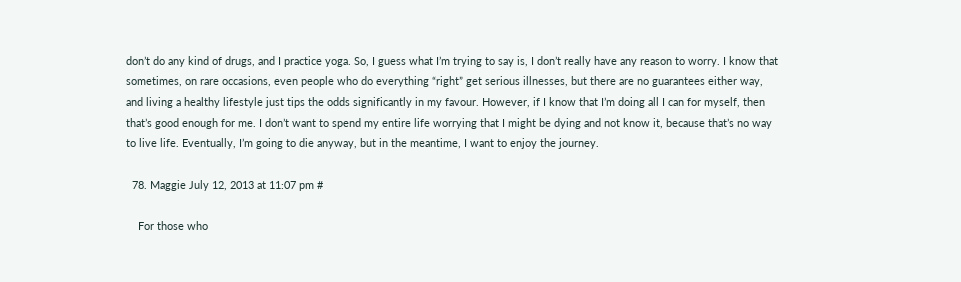don’t do any kind of drugs, and I practice yoga. So, I guess what I’m trying to say is, I don’t really have any reason to worry. I know that sometimes, on rare occasions, even people who do everything “right” get serious illnesses, but there are no guarantees either way, and living a healthy lifestyle just tips the odds significantly in my favour. However, if I know that I’m doing all I can for myself, then that’s good enough for me. I don’t want to spend my entire life worrying that I might be dying and not know it, because that’s no way to live life. Eventually, I’m going to die anyway, but in the meantime, I want to enjoy the journey.

  78. Maggie July 12, 2013 at 11:07 pm #

    For those who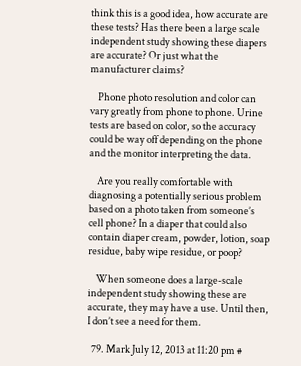think this is a good idea, how accurate are these tests? Has there been a large scale independent study showing these diapers are accurate? Or just what the manufacturer claims?

    Phone photo resolution and color can vary greatly from phone to phone. Urine tests are based on color, so the accuracy could be way off depending on the phone and the monitor interpreting the data.

    Are you really comfortable with diagnosing a potentially serious problem based on a photo taken from someone’s cell phone? In a diaper that could also contain diaper cream, powder, lotion, soap residue, baby wipe residue, or poop?

    When someone does a large-scale independent study showing these are accurate, they may have a use. Until then, I don’t see a need for them.

  79. Mark July 12, 2013 at 11:20 pm #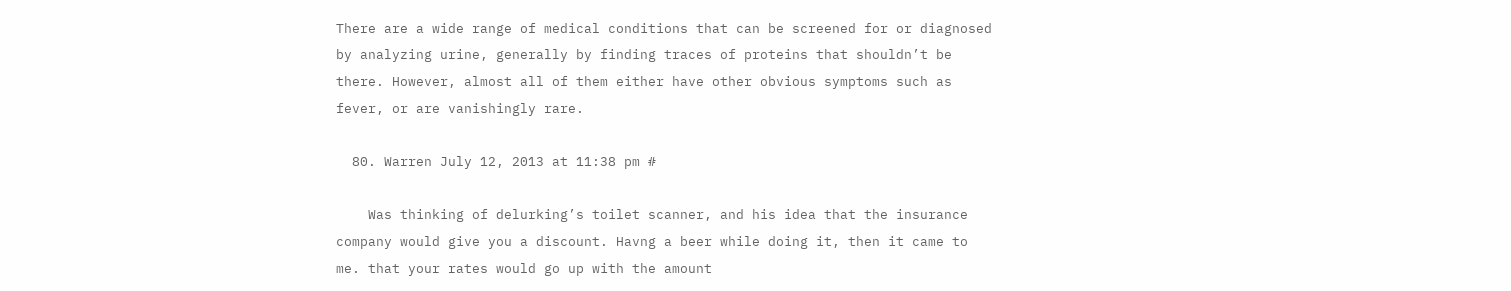There are a wide range of medical conditions that can be screened for or diagnosed by analyzing urine, generally by finding traces of proteins that shouldn’t be there. However, almost all of them either have other obvious symptoms such as fever, or are vanishingly rare.

  80. Warren July 12, 2013 at 11:38 pm #

    Was thinking of delurking’s toilet scanner, and his idea that the insurance company would give you a discount. Havng a beer while doing it, then it came to me. that your rates would go up with the amount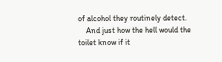of alcohol they routinely detect.
    And just how the hell would the toilet know if it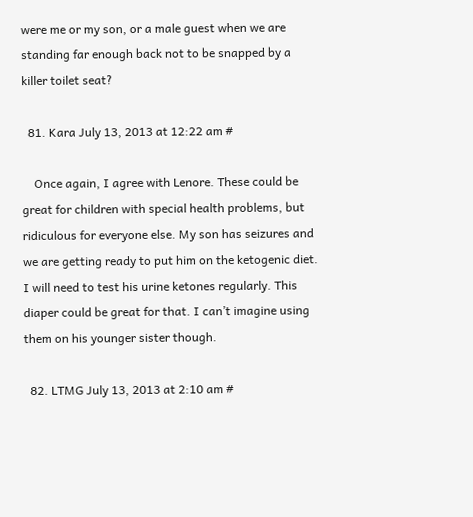were me or my son, or a male guest when we are standing far enough back not to be snapped by a killer toilet seat?

  81. Kara July 13, 2013 at 12:22 am #

    Once again, I agree with Lenore. These could be great for children with special health problems, but ridiculous for everyone else. My son has seizures and we are getting ready to put him on the ketogenic diet. I will need to test his urine ketones regularly. This diaper could be great for that. I can’t imagine using them on his younger sister though.

  82. LTMG July 13, 2013 at 2:10 am #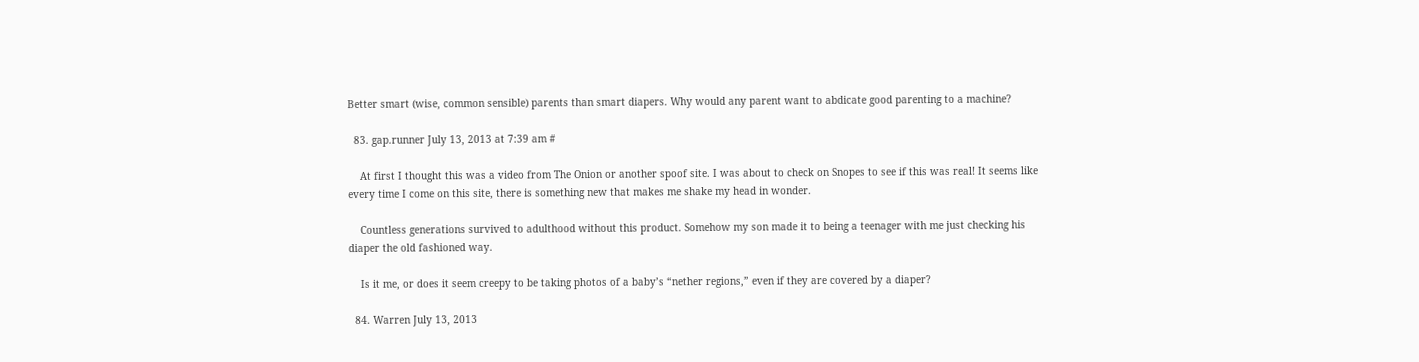Better smart (wise, common sensible) parents than smart diapers. Why would any parent want to abdicate good parenting to a machine?

  83. gap.runner July 13, 2013 at 7:39 am #

    At first I thought this was a video from The Onion or another spoof site. I was about to check on Snopes to see if this was real! It seems like every time I come on this site, there is something new that makes me shake my head in wonder.

    Countless generations survived to adulthood without this product. Somehow my son made it to being a teenager with me just checking his diaper the old fashioned way.

    Is it me, or does it seem creepy to be taking photos of a baby’s “nether regions,” even if they are covered by a diaper?

  84. Warren July 13, 2013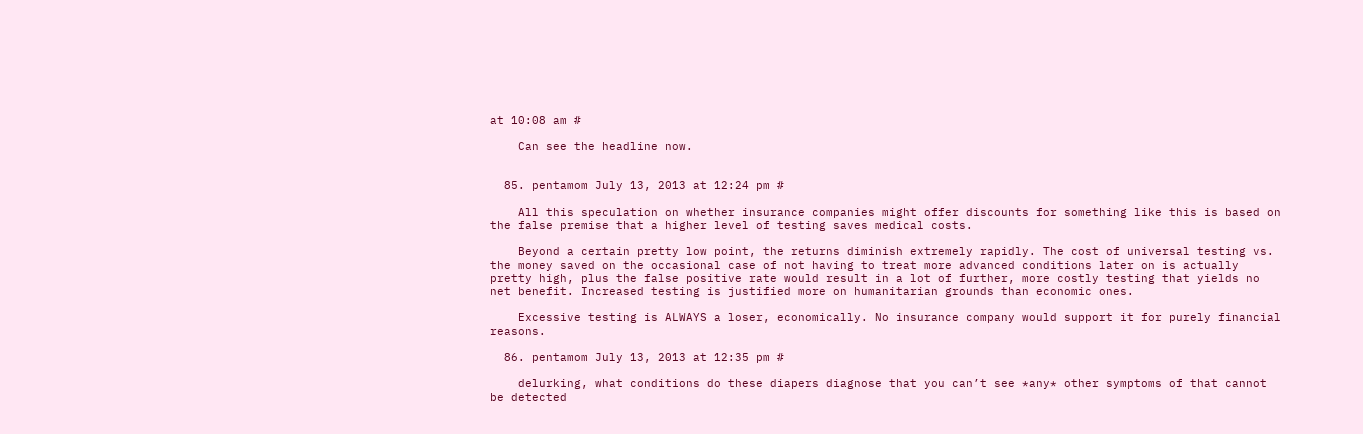at 10:08 am #

    Can see the headline now.


  85. pentamom July 13, 2013 at 12:24 pm #

    All this speculation on whether insurance companies might offer discounts for something like this is based on the false premise that a higher level of testing saves medical costs.

    Beyond a certain pretty low point, the returns diminish extremely rapidly. The cost of universal testing vs. the money saved on the occasional case of not having to treat more advanced conditions later on is actually pretty high, plus the false positive rate would result in a lot of further, more costly testing that yields no net benefit. Increased testing is justified more on humanitarian grounds than economic ones.

    Excessive testing is ALWAYS a loser, economically. No insurance company would support it for purely financial reasons.

  86. pentamom July 13, 2013 at 12:35 pm #

    delurking, what conditions do these diapers diagnose that you can’t see *any* other symptoms of that cannot be detected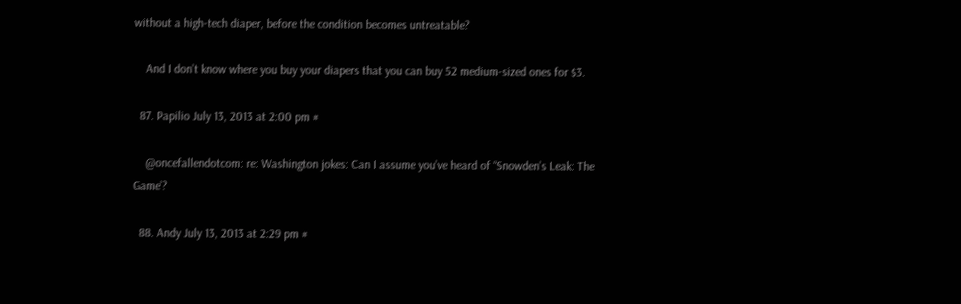without a high-tech diaper, before the condition becomes untreatable?

    And I don’t know where you buy your diapers that you can buy 52 medium-sized ones for $3.

  87. Papilio July 13, 2013 at 2:00 pm #

    @oncefallendotcom: re: Washington jokes: Can I assume you’ve heard of “Snowden’s Leak: The Game’?

  88. Andy July 13, 2013 at 2:29 pm #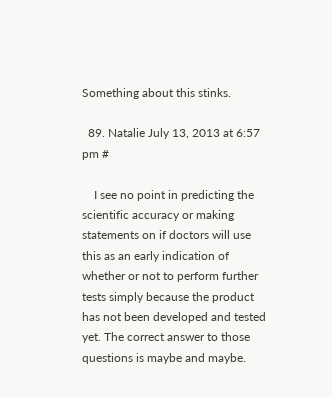Something about this stinks.

  89. Natalie July 13, 2013 at 6:57 pm #

    I see no point in predicting the scientific accuracy or making statements on if doctors will use this as an early indication of whether or not to perform further tests simply because the product has not been developed and tested yet. The correct answer to those questions is maybe and maybe.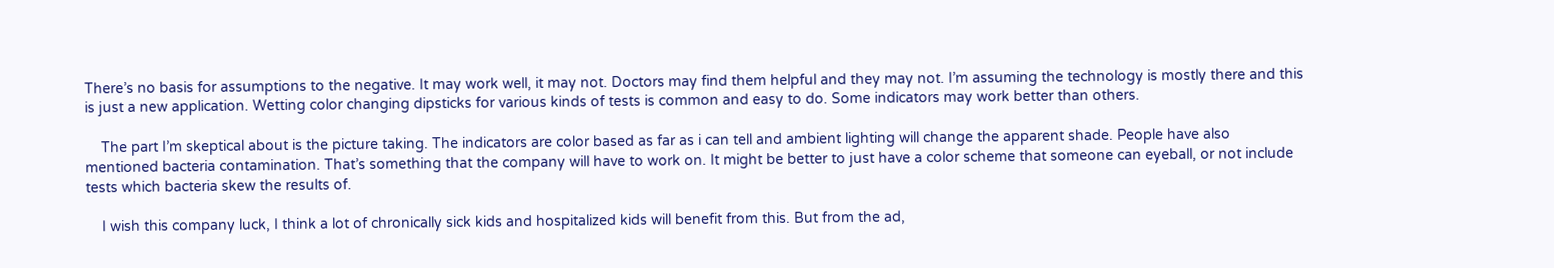There’s no basis for assumptions to the negative. It may work well, it may not. Doctors may find them helpful and they may not. I’m assuming the technology is mostly there and this is just a new application. Wetting color changing dipsticks for various kinds of tests is common and easy to do. Some indicators may work better than others.

    The part I’m skeptical about is the picture taking. The indicators are color based as far as i can tell and ambient lighting will change the apparent shade. People have also mentioned bacteria contamination. That’s something that the company will have to work on. It might be better to just have a color scheme that someone can eyeball, or not include tests which bacteria skew the results of.

    I wish this company luck, I think a lot of chronically sick kids and hospitalized kids will benefit from this. But from the ad,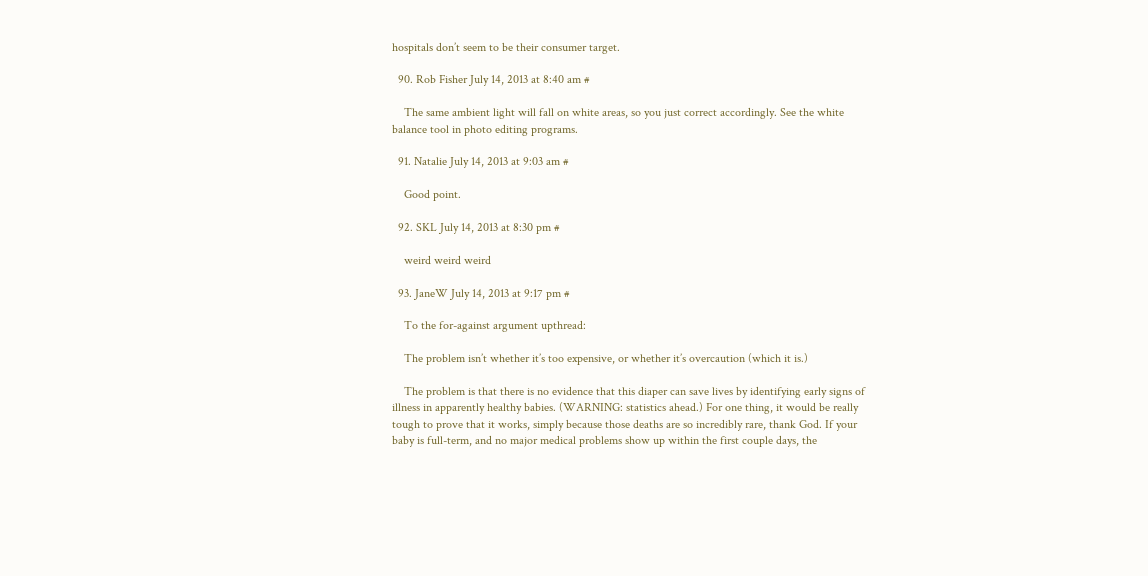hospitals don’t seem to be their consumer target.

  90. Rob Fisher July 14, 2013 at 8:40 am #

    The same ambient light will fall on white areas, so you just correct accordingly. See the white balance tool in photo editing programs.

  91. Natalie July 14, 2013 at 9:03 am #

    Good point.

  92. SKL July 14, 2013 at 8:30 pm #

    weird weird weird

  93. JaneW July 14, 2013 at 9:17 pm #

    To the for-against argument upthread:

    The problem isn’t whether it’s too expensive, or whether it’s overcaution (which it is.)

    The problem is that there is no evidence that this diaper can save lives by identifying early signs of illness in apparently healthy babies. (WARNING: statistics ahead.) For one thing, it would be really tough to prove that it works, simply because those deaths are so incredibly rare, thank God. If your baby is full-term, and no major medical problems show up within the first couple days, the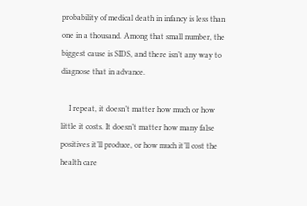probability of medical death in infancy is less than one in a thousand. Among that small number, the biggest cause is SIDS, and there isn’t any way to diagnose that in advance.

    I repeat, it doesn’t matter how much or how little it costs. It doesn’t matter how many false positives it’ll produce, or how much it’ll cost the health care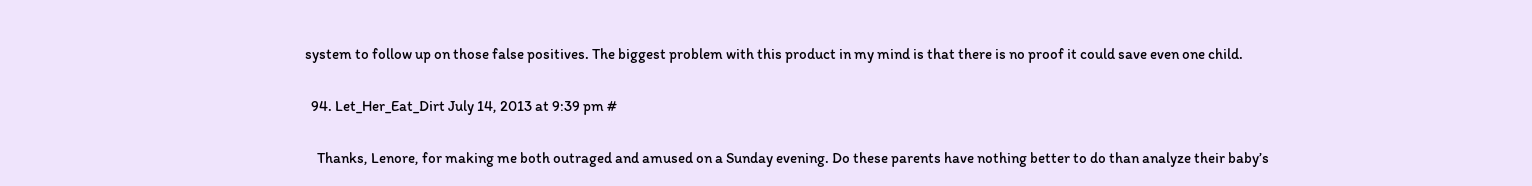system to follow up on those false positives. The biggest problem with this product in my mind is that there is no proof it could save even one child.

  94. Let_Her_Eat_Dirt July 14, 2013 at 9:39 pm #

    Thanks, Lenore, for making me both outraged and amused on a Sunday evening. Do these parents have nothing better to do than analyze their baby’s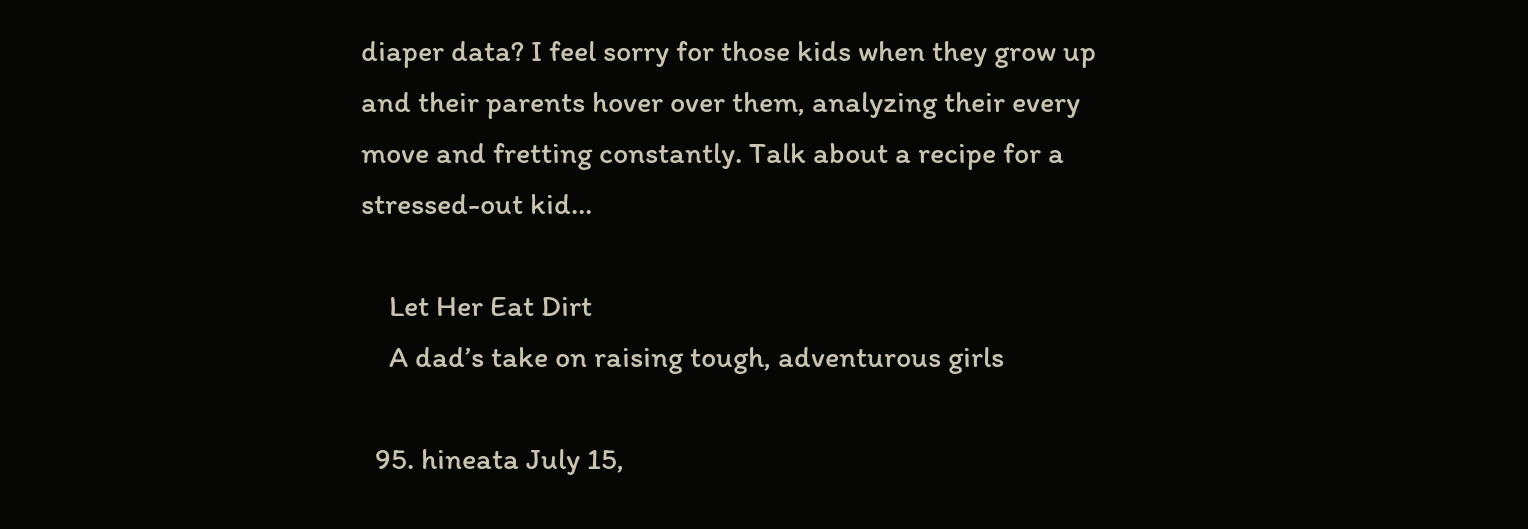diaper data? I feel sorry for those kids when they grow up and their parents hover over them, analyzing their every move and fretting constantly. Talk about a recipe for a stressed-out kid…

    Let Her Eat Dirt
    A dad’s take on raising tough, adventurous girls

  95. hineata July 15,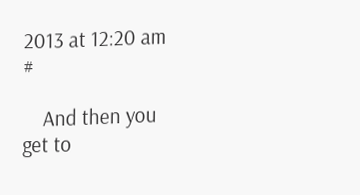2013 at 12:20 am #

    And then you get to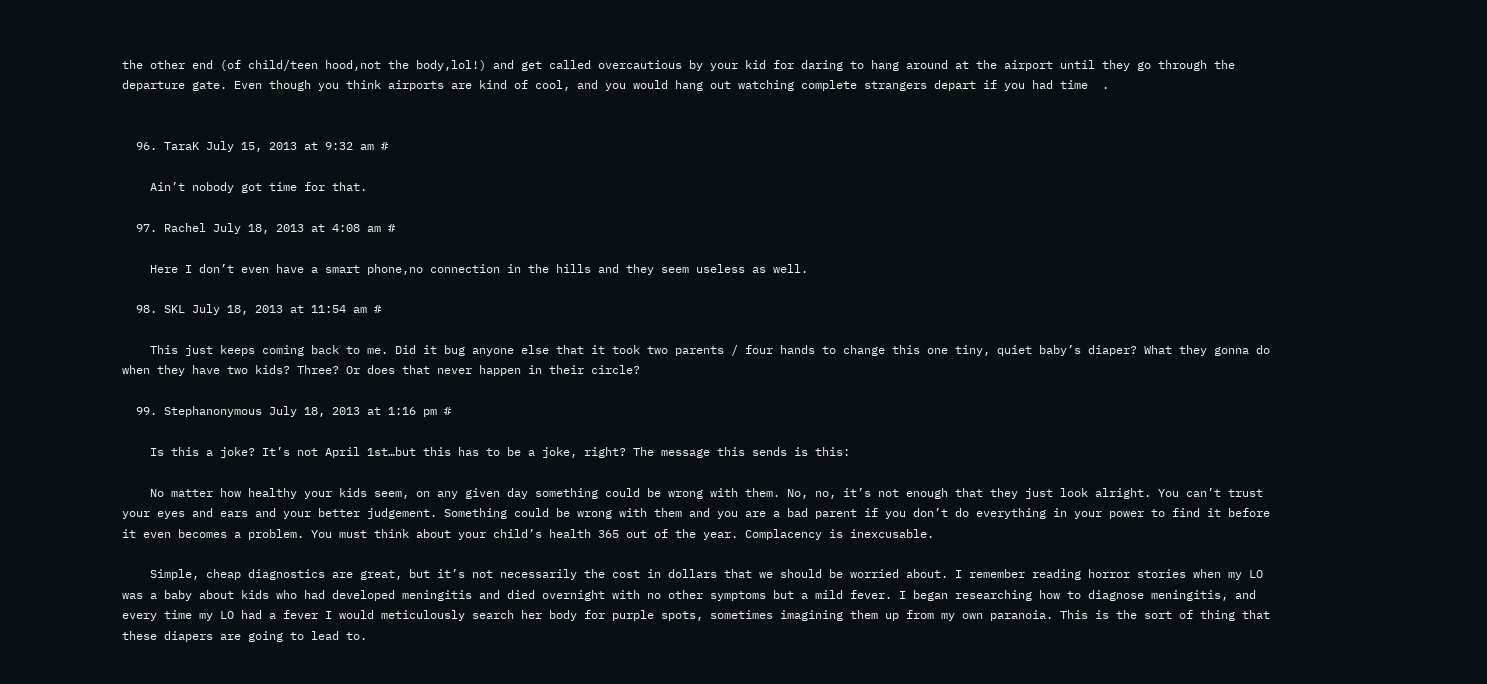the other end (of child/teen hood,not the body,lol!) and get called overcautious by your kid for daring to hang around at the airport until they go through the departure gate. Even though you think airports are kind of cool, and you would hang out watching complete strangers depart if you had time  .


  96. TaraK July 15, 2013 at 9:32 am #

    Ain’t nobody got time for that.

  97. Rachel July 18, 2013 at 4:08 am #

    Here I don’t even have a smart phone,no connection in the hills and they seem useless as well.

  98. SKL July 18, 2013 at 11:54 am #

    This just keeps coming back to me. Did it bug anyone else that it took two parents / four hands to change this one tiny, quiet baby’s diaper? What they gonna do when they have two kids? Three? Or does that never happen in their circle?

  99. Stephanonymous July 18, 2013 at 1:16 pm #

    Is this a joke? It’s not April 1st…but this has to be a joke, right? The message this sends is this:

    No matter how healthy your kids seem, on any given day something could be wrong with them. No, no, it’s not enough that they just look alright. You can’t trust your eyes and ears and your better judgement. Something could be wrong with them and you are a bad parent if you don’t do everything in your power to find it before it even becomes a problem. You must think about your child’s health 365 out of the year. Complacency is inexcusable.

    Simple, cheap diagnostics are great, but it’s not necessarily the cost in dollars that we should be worried about. I remember reading horror stories when my LO was a baby about kids who had developed meningitis and died overnight with no other symptoms but a mild fever. I began researching how to diagnose meningitis, and every time my LO had a fever I would meticulously search her body for purple spots, sometimes imagining them up from my own paranoia. This is the sort of thing that these diapers are going to lead to.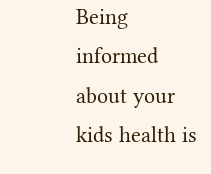Being informed about your kids health is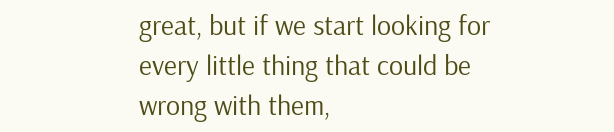great, but if we start looking for every little thing that could be wrong with them,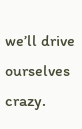we’ll drive ourselves crazy.